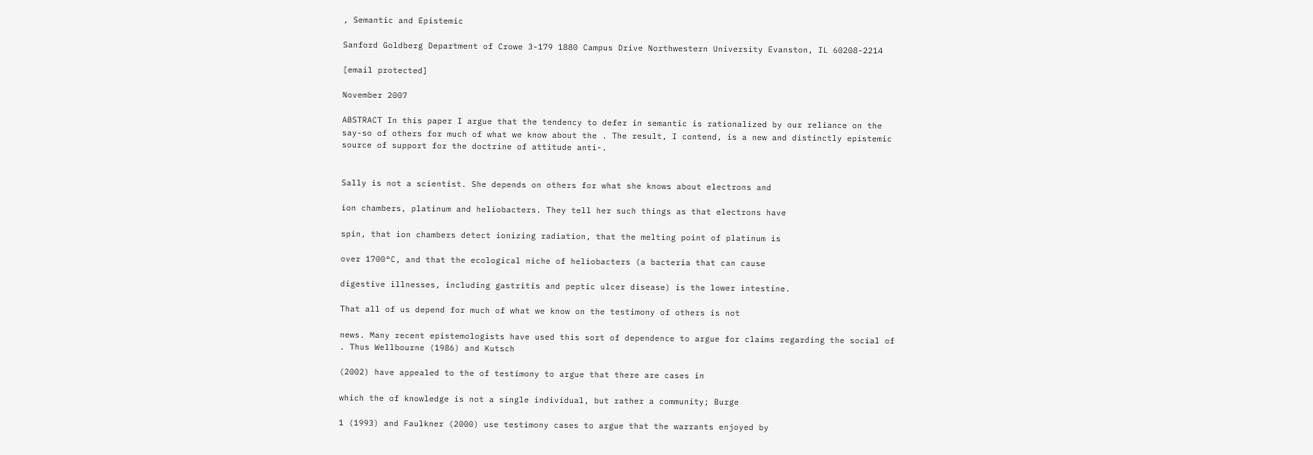, Semantic and Epistemic

Sanford Goldberg Department of Crowe 3-179 1880 Campus Drive Northwestern University Evanston, IL 60208-2214

[email protected]

November 2007

ABSTRACT In this paper I argue that the tendency to defer in semantic is rationalized by our reliance on the say-so of others for much of what we know about the . The result, I contend, is a new and distinctly epistemic source of support for the doctrine of attitude anti-.


Sally is not a scientist. She depends on others for what she knows about electrons and

ion chambers, platinum and heliobacters. They tell her such things as that electrons have

spin, that ion chambers detect ionizing radiation, that the melting point of platinum is

over 1700°C, and that the ecological niche of heliobacters (a bacteria that can cause

digestive illnesses, including gastritis and peptic ulcer disease) is the lower intestine.

That all of us depend for much of what we know on the testimony of others is not

news. Many recent epistemologists have used this sort of dependence to argue for claims regarding the social of . Thus Wellbourne (1986) and Kutsch

(2002) have appealed to the of testimony to argue that there are cases in

which the of knowledge is not a single individual, but rather a community; Burge

1 (1993) and Faulkner (2000) use testimony cases to argue that the warrants enjoyed by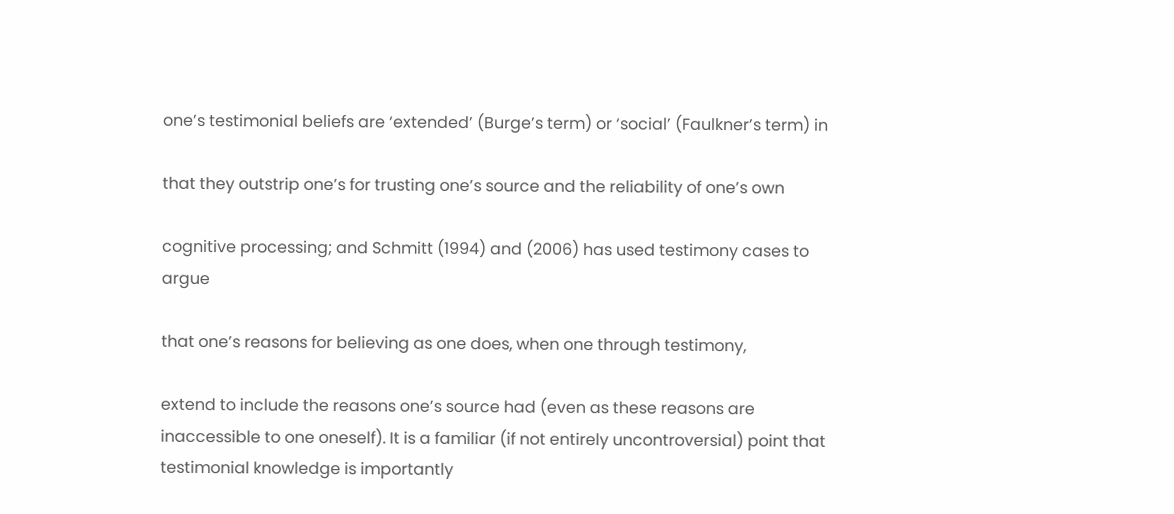one’s testimonial beliefs are ‘extended’ (Burge’s term) or ‘social’ (Faulkner’s term) in

that they outstrip one’s for trusting one’s source and the reliability of one’s own

cognitive processing; and Schmitt (1994) and (2006) has used testimony cases to argue

that one’s reasons for believing as one does, when one through testimony,

extend to include the reasons one’s source had (even as these reasons are inaccessible to one oneself). It is a familiar (if not entirely uncontroversial) point that testimonial knowledge is importantly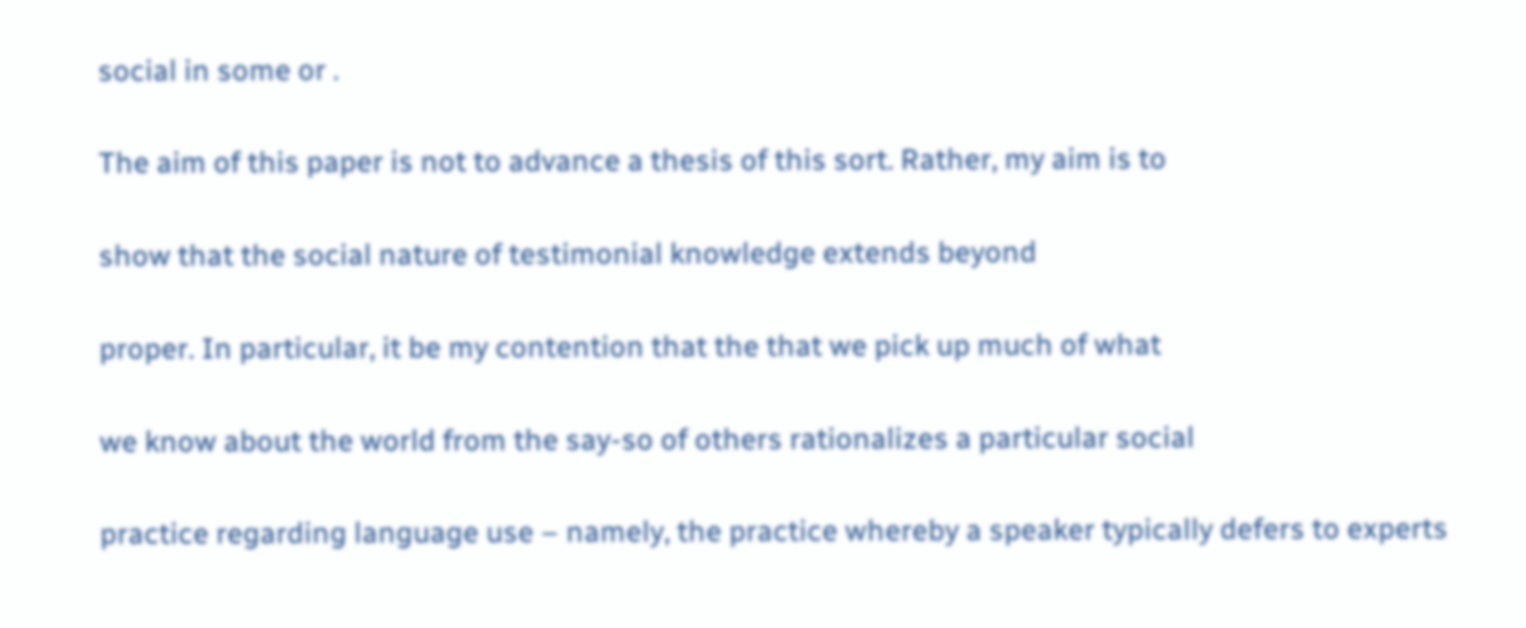social in some or .

The aim of this paper is not to advance a thesis of this sort. Rather, my aim is to

show that the social nature of testimonial knowledge extends beyond

proper. In particular, it be my contention that the that we pick up much of what

we know about the world from the say-so of others rationalizes a particular social

practice regarding language use – namely, the practice whereby a speaker typically defers to experts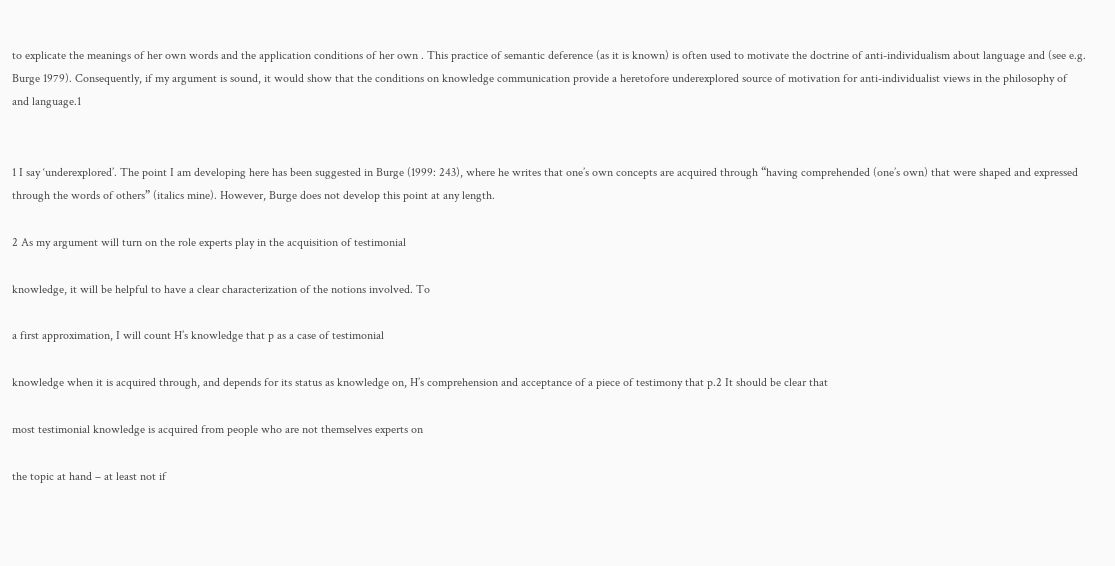to explicate the meanings of her own words and the application conditions of her own . This practice of semantic deference (as it is known) is often used to motivate the doctrine of anti-individualism about language and (see e.g. Burge 1979). Consequently, if my argument is sound, it would show that the conditions on knowledge communication provide a heretofore underexplored source of motivation for anti-individualist views in the philosophy of and language.1


1 I say ‘underexplored’. The point I am developing here has been suggested in Burge (1999: 243), where he writes that one’s own concepts are acquired through “having comprehended (one’s own) that were shaped and expressed through the words of others” (italics mine). However, Burge does not develop this point at any length.

2 As my argument will turn on the role experts play in the acquisition of testimonial

knowledge, it will be helpful to have a clear characterization of the notions involved. To

a first approximation, I will count H’s knowledge that p as a case of testimonial

knowledge when it is acquired through, and depends for its status as knowledge on, H’s comprehension and acceptance of a piece of testimony that p.2 It should be clear that

most testimonial knowledge is acquired from people who are not themselves experts on

the topic at hand – at least not if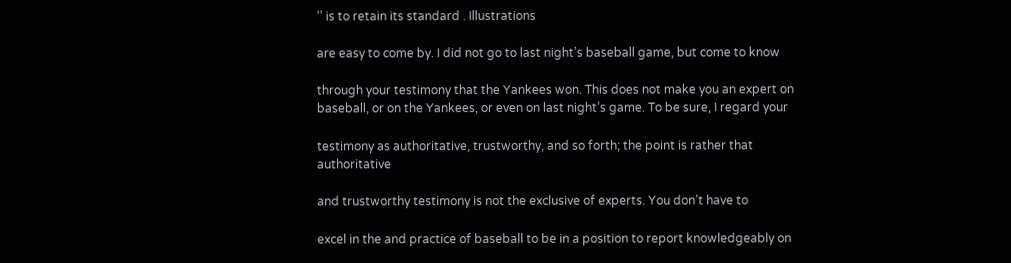‘’ is to retain its standard . Illustrations

are easy to come by. I did not go to last night’s baseball game, but come to know

through your testimony that the Yankees won. This does not make you an expert on baseball, or on the Yankees, or even on last night’s game. To be sure, I regard your

testimony as authoritative, trustworthy, and so forth; the point is rather that authoritative

and trustworthy testimony is not the exclusive of experts. You don’t have to

excel in the and practice of baseball to be in a position to report knowledgeably on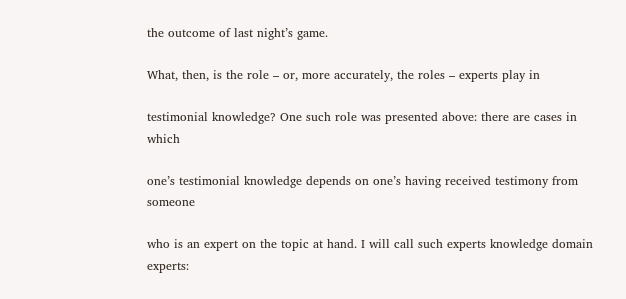the outcome of last night’s game.

What, then, is the role – or, more accurately, the roles – experts play in

testimonial knowledge? One such role was presented above: there are cases in which

one’s testimonial knowledge depends on one’s having received testimony from someone

who is an expert on the topic at hand. I will call such experts knowledge domain experts: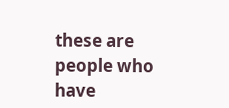these are people who have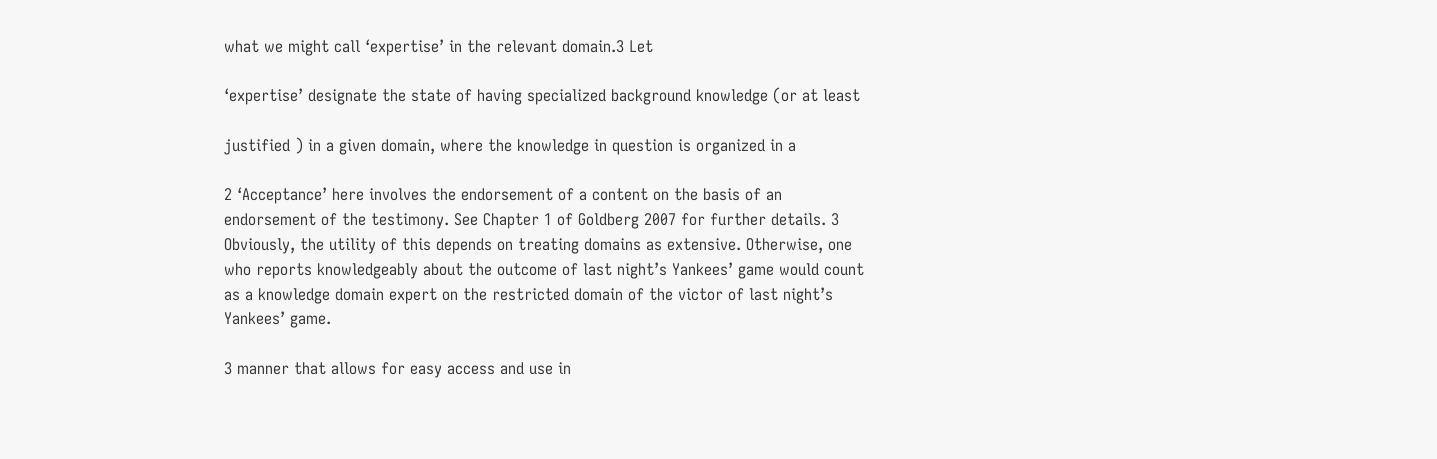what we might call ‘expertise’ in the relevant domain.3 Let

‘expertise’ designate the state of having specialized background knowledge (or at least

justified ) in a given domain, where the knowledge in question is organized in a

2 ‘Acceptance’ here involves the endorsement of a content on the basis of an endorsement of the testimony. See Chapter 1 of Goldberg 2007 for further details. 3 Obviously, the utility of this depends on treating domains as extensive. Otherwise, one who reports knowledgeably about the outcome of last night’s Yankees’ game would count as a knowledge domain expert on the restricted domain of the victor of last night’s Yankees’ game.

3 manner that allows for easy access and use in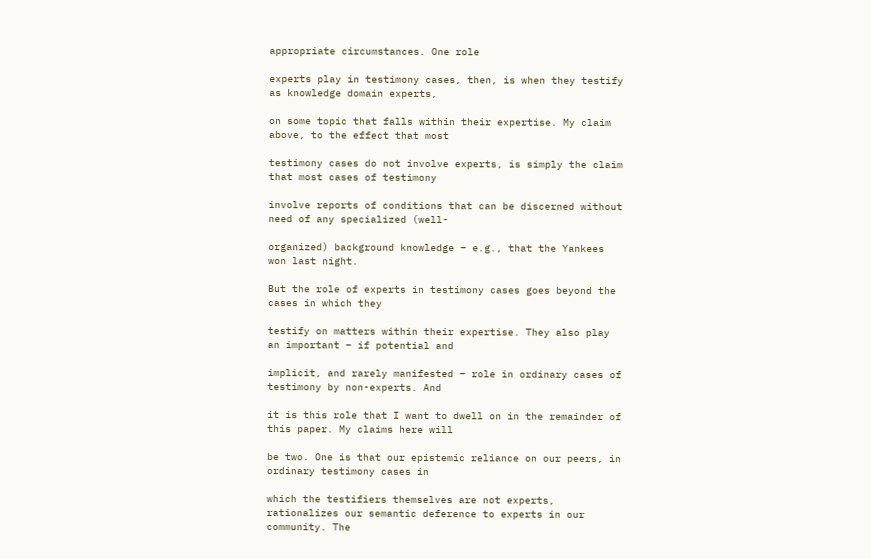appropriate circumstances. One role

experts play in testimony cases, then, is when they testify as knowledge domain experts,

on some topic that falls within their expertise. My claim above, to the effect that most

testimony cases do not involve experts, is simply the claim that most cases of testimony

involve reports of conditions that can be discerned without need of any specialized (well-

organized) background knowledge – e.g., that the Yankees won last night.

But the role of experts in testimony cases goes beyond the cases in which they

testify on matters within their expertise. They also play an important – if potential and

implicit, and rarely manifested – role in ordinary cases of testimony by non-experts. And

it is this role that I want to dwell on in the remainder of this paper. My claims here will

be two. One is that our epistemic reliance on our peers, in ordinary testimony cases in

which the testifiers themselves are not experts, rationalizes our semantic deference to experts in our community. The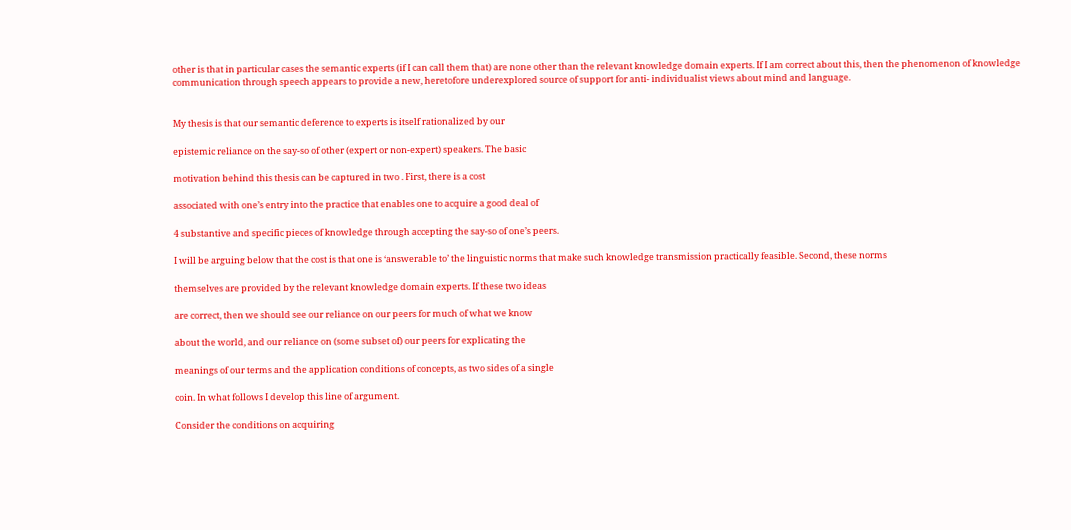other is that in particular cases the semantic experts (if I can call them that) are none other than the relevant knowledge domain experts. If I am correct about this, then the phenomenon of knowledge communication through speech appears to provide a new, heretofore underexplored source of support for anti- individualist views about mind and language.


My thesis is that our semantic deference to experts is itself rationalized by our

epistemic reliance on the say-so of other (expert or non-expert) speakers. The basic

motivation behind this thesis can be captured in two . First, there is a cost

associated with one’s entry into the practice that enables one to acquire a good deal of

4 substantive and specific pieces of knowledge through accepting the say-so of one’s peers.

I will be arguing below that the cost is that one is ‘answerable to’ the linguistic norms that make such knowledge transmission practically feasible. Second, these norms

themselves are provided by the relevant knowledge domain experts. If these two ideas

are correct, then we should see our reliance on our peers for much of what we know

about the world, and our reliance on (some subset of) our peers for explicating the

meanings of our terms and the application conditions of concepts, as two sides of a single

coin. In what follows I develop this line of argument.

Consider the conditions on acquiring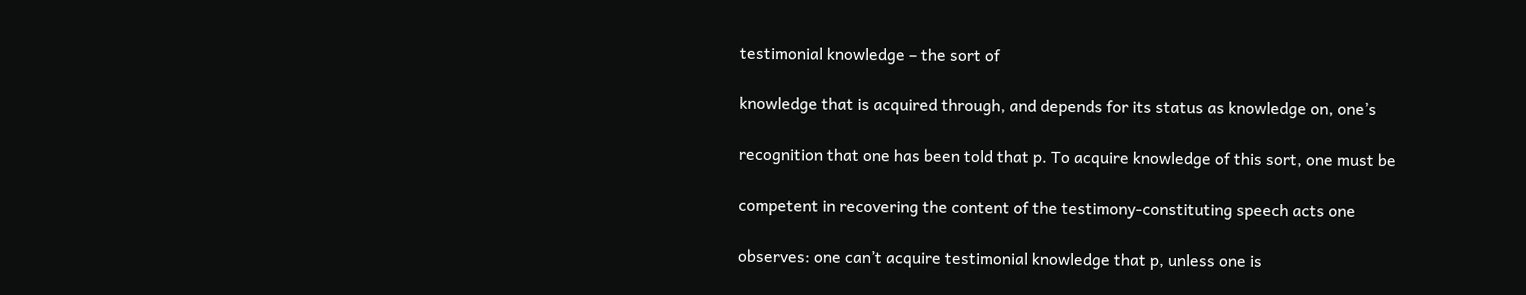testimonial knowledge – the sort of

knowledge that is acquired through, and depends for its status as knowledge on, one’s

recognition that one has been told that p. To acquire knowledge of this sort, one must be

competent in recovering the content of the testimony-constituting speech acts one

observes: one can’t acquire testimonial knowledge that p, unless one is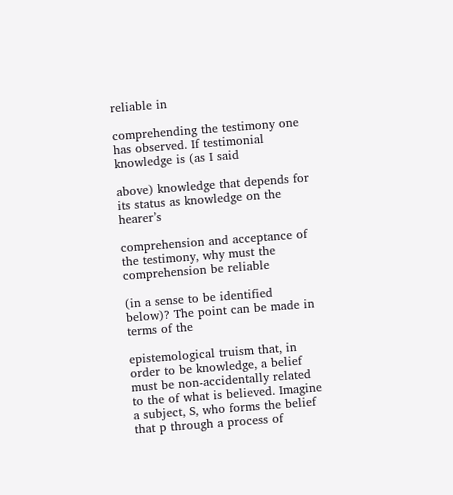reliable in

comprehending the testimony one has observed. If testimonial knowledge is (as I said

above) knowledge that depends for its status as knowledge on the hearer’s

comprehension and acceptance of the testimony, why must the comprehension be reliable

(in a sense to be identified below)? The point can be made in terms of the

epistemological truism that, in order to be knowledge, a belief must be non-accidentally related to the of what is believed. Imagine a subject, S, who forms the belief that p through a process of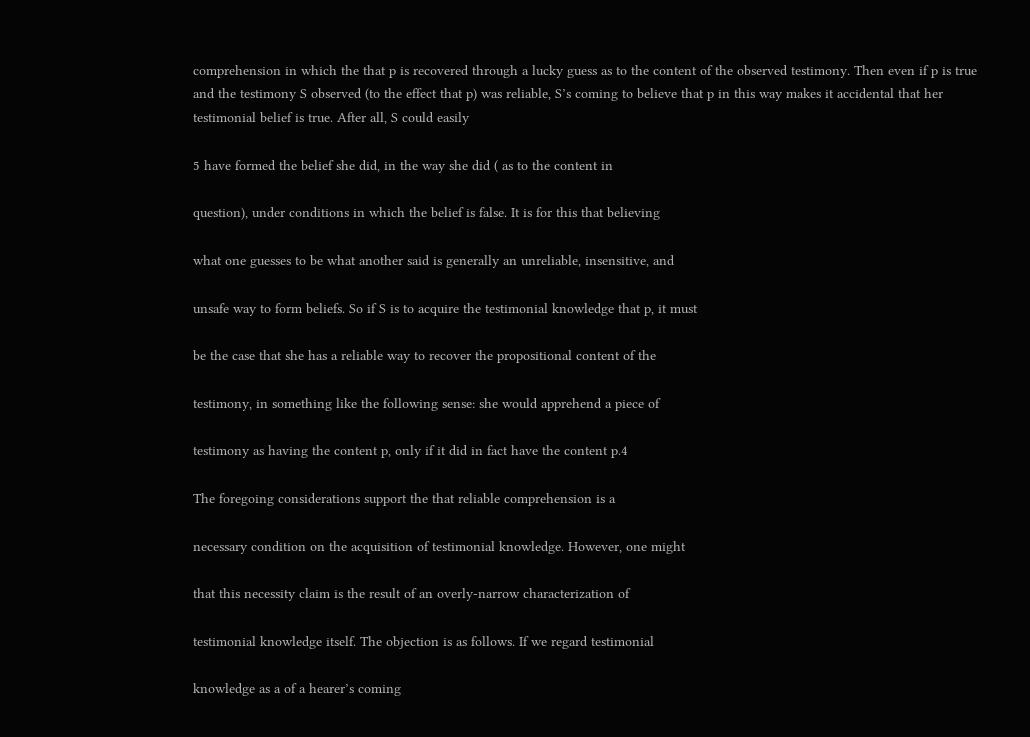comprehension in which the that p is recovered through a lucky guess as to the content of the observed testimony. Then even if p is true and the testimony S observed (to the effect that p) was reliable, S’s coming to believe that p in this way makes it accidental that her testimonial belief is true. After all, S could easily

5 have formed the belief she did, in the way she did ( as to the content in

question), under conditions in which the belief is false. It is for this that believing

what one guesses to be what another said is generally an unreliable, insensitive, and

unsafe way to form beliefs. So if S is to acquire the testimonial knowledge that p, it must

be the case that she has a reliable way to recover the propositional content of the

testimony, in something like the following sense: she would apprehend a piece of

testimony as having the content p, only if it did in fact have the content p.4

The foregoing considerations support the that reliable comprehension is a

necessary condition on the acquisition of testimonial knowledge. However, one might

that this necessity claim is the result of an overly-narrow characterization of

testimonial knowledge itself. The objection is as follows. If we regard testimonial

knowledge as a of a hearer’s coming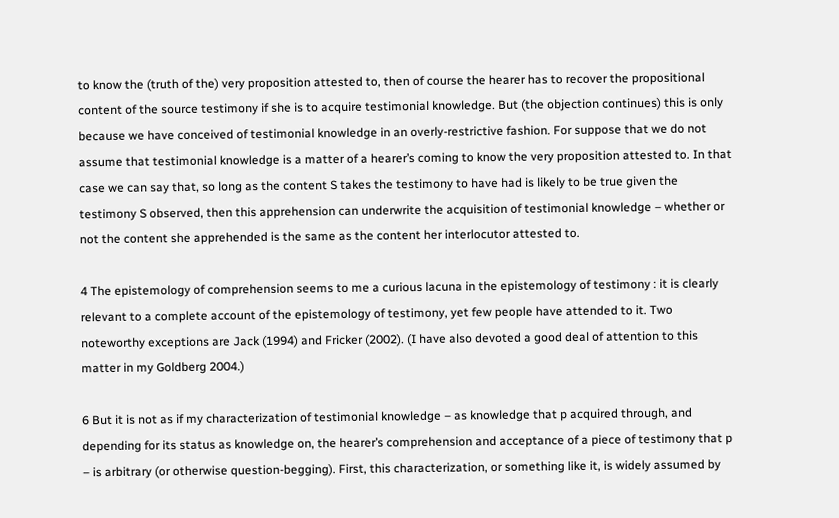to know the (truth of the) very proposition attested to, then of course the hearer has to recover the propositional content of the source testimony if she is to acquire testimonial knowledge. But (the objection continues) this is only because we have conceived of testimonial knowledge in an overly-restrictive fashion. For suppose that we do not assume that testimonial knowledge is a matter of a hearer’s coming to know the very proposition attested to. In that case we can say that, so long as the content S takes the testimony to have had is likely to be true given the testimony S observed, then this apprehension can underwrite the acquisition of testimonial knowledge – whether or not the content she apprehended is the same as the content her interlocutor attested to.

4 The epistemology of comprehension seems to me a curious lacuna in the epistemology of testimony : it is clearly relevant to a complete account of the epistemology of testimony, yet few people have attended to it. Two noteworthy exceptions are Jack (1994) and Fricker (2002). (I have also devoted a good deal of attention to this matter in my Goldberg 2004.)

6 But it is not as if my characterization of testimonial knowledge – as knowledge that p acquired through, and depending for its status as knowledge on, the hearer’s comprehension and acceptance of a piece of testimony that p – is arbitrary (or otherwise question-begging). First, this characterization, or something like it, is widely assumed by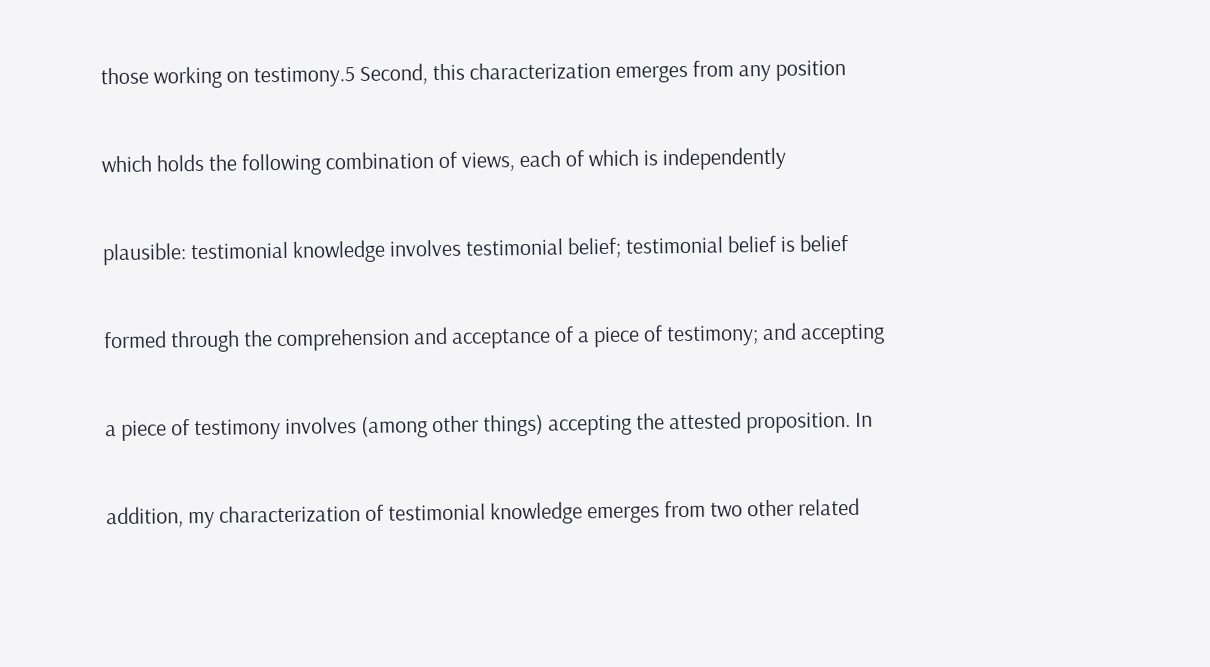those working on testimony.5 Second, this characterization emerges from any position

which holds the following combination of views, each of which is independently

plausible: testimonial knowledge involves testimonial belief; testimonial belief is belief

formed through the comprehension and acceptance of a piece of testimony; and accepting

a piece of testimony involves (among other things) accepting the attested proposition. In

addition, my characterization of testimonial knowledge emerges from two other related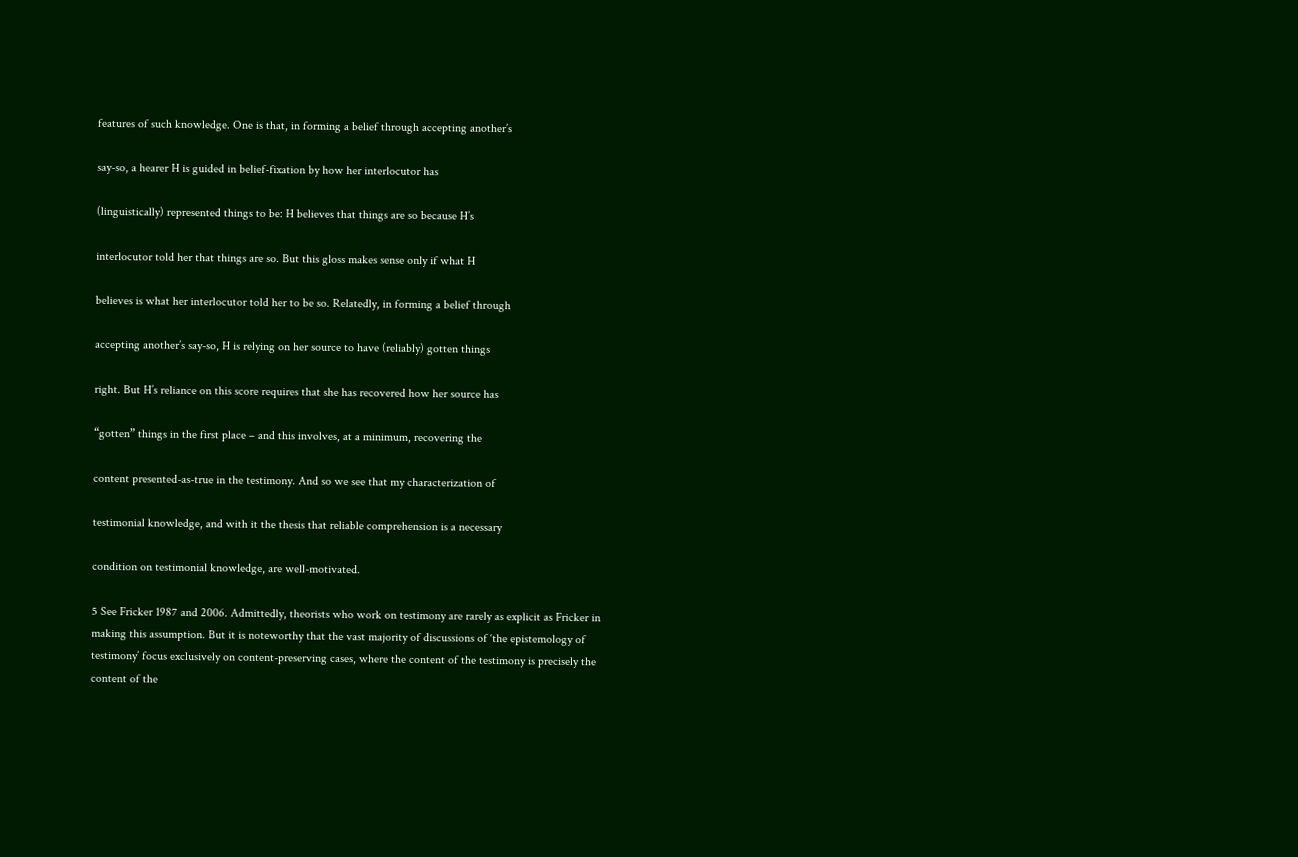features of such knowledge. One is that, in forming a belief through accepting another’s

say-so, a hearer H is guided in belief-fixation by how her interlocutor has

(linguistically) represented things to be: H believes that things are so because H’s

interlocutor told her that things are so. But this gloss makes sense only if what H

believes is what her interlocutor told her to be so. Relatedly, in forming a belief through

accepting another’s say-so, H is relying on her source to have (reliably) gotten things

right. But H’s reliance on this score requires that she has recovered how her source has

“gotten” things in the first place – and this involves, at a minimum, recovering the

content presented-as-true in the testimony. And so we see that my characterization of

testimonial knowledge, and with it the thesis that reliable comprehension is a necessary

condition on testimonial knowledge, are well-motivated.

5 See Fricker 1987 and 2006. Admittedly, theorists who work on testimony are rarely as explicit as Fricker in making this assumption. But it is noteworthy that the vast majority of discussions of ‘the epistemology of testimony’ focus exclusively on content-preserving cases, where the content of the testimony is precisely the content of the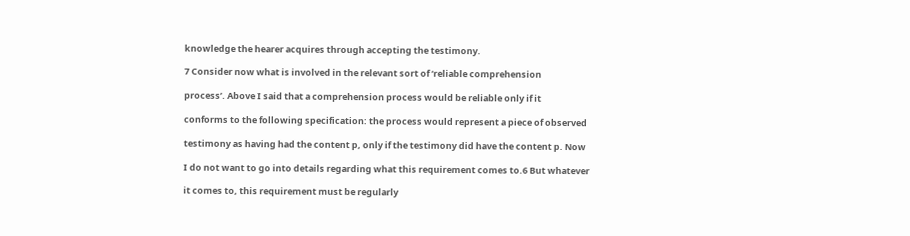knowledge the hearer acquires through accepting the testimony.

7 Consider now what is involved in the relevant sort of ‘reliable comprehension

process’. Above I said that a comprehension process would be reliable only if it

conforms to the following specification: the process would represent a piece of observed

testimony as having had the content p, only if the testimony did have the content p. Now

I do not want to go into details regarding what this requirement comes to.6 But whatever

it comes to, this requirement must be regularly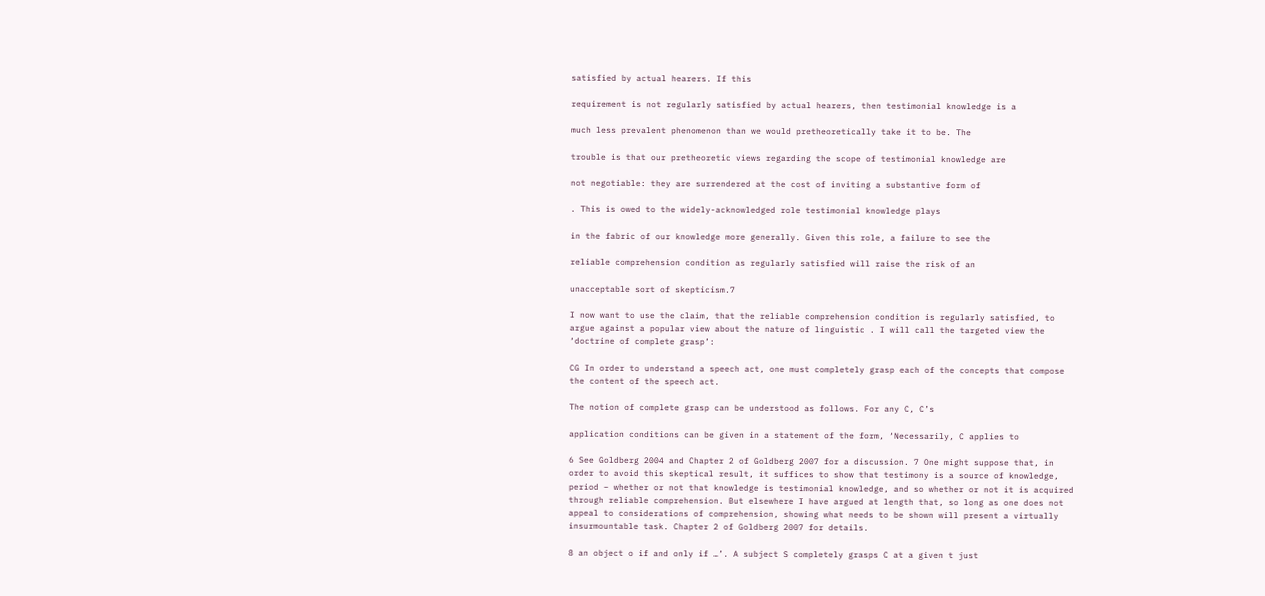satisfied by actual hearers. If this

requirement is not regularly satisfied by actual hearers, then testimonial knowledge is a

much less prevalent phenomenon than we would pretheoretically take it to be. The

trouble is that our pretheoretic views regarding the scope of testimonial knowledge are

not negotiable: they are surrendered at the cost of inviting a substantive form of

. This is owed to the widely-acknowledged role testimonial knowledge plays

in the fabric of our knowledge more generally. Given this role, a failure to see the

reliable comprehension condition as regularly satisfied will raise the risk of an

unacceptable sort of skepticism.7

I now want to use the claim, that the reliable comprehension condition is regularly satisfied, to argue against a popular view about the nature of linguistic . I will call the targeted view the ‘doctrine of complete grasp’:

CG In order to understand a speech act, one must completely grasp each of the concepts that compose the content of the speech act.

The notion of complete grasp can be understood as follows. For any C, C’s

application conditions can be given in a statement of the form, ‘Necessarily, C applies to

6 See Goldberg 2004 and Chapter 2 of Goldberg 2007 for a discussion. 7 One might suppose that, in order to avoid this skeptical result, it suffices to show that testimony is a source of knowledge, period – whether or not that knowledge is testimonial knowledge, and so whether or not it is acquired through reliable comprehension. But elsewhere I have argued at length that, so long as one does not appeal to considerations of comprehension, showing what needs to be shown will present a virtually insurmountable task. Chapter 2 of Goldberg 2007 for details.

8 an object o if and only if …’. A subject S completely grasps C at a given t just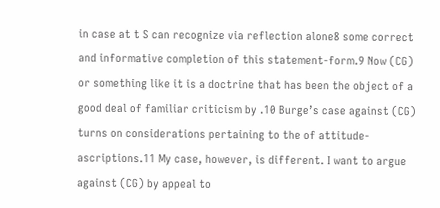in case at t S can recognize via reflection alone8 some correct and informative completion of this statement-form.9 Now (CG) or something like it is a doctrine that has been the object of a good deal of familiar criticism by .10 Burge’s case against (CG) turns on considerations pertaining to the of attitude-ascriptions.11 My case, however, is different. I want to argue against (CG) by appeal to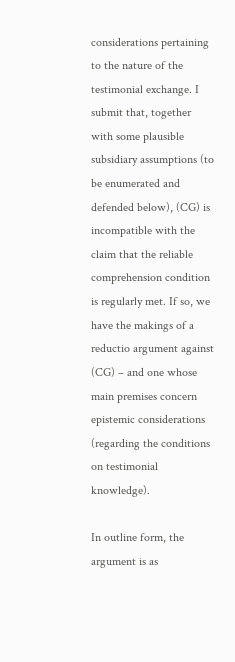considerations pertaining to the nature of the testimonial exchange. I submit that, together with some plausible subsidiary assumptions (to be enumerated and defended below), (CG) is incompatible with the claim that the reliable comprehension condition is regularly met. If so, we have the makings of a reductio argument against (CG) – and one whose main premises concern epistemic considerations (regarding the conditions on testimonial knowledge).

In outline form, the argument is as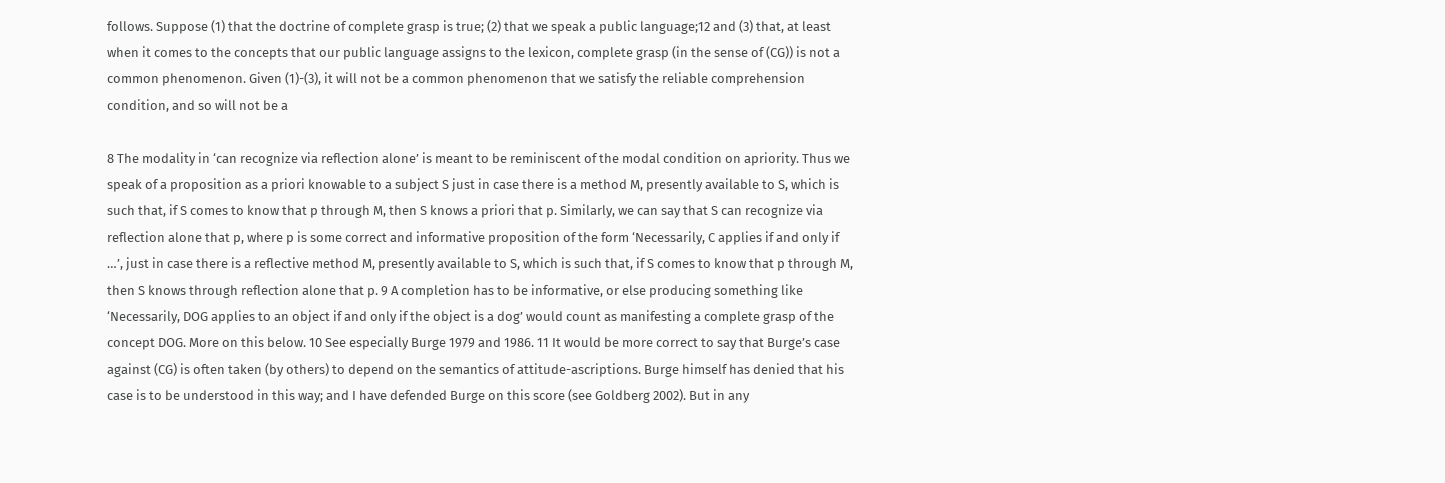follows. Suppose (1) that the doctrine of complete grasp is true; (2) that we speak a public language;12 and (3) that, at least when it comes to the concepts that our public language assigns to the lexicon, complete grasp (in the sense of (CG)) is not a common phenomenon. Given (1)-(3), it will not be a common phenomenon that we satisfy the reliable comprehension condition, and so will not be a

8 The modality in ‘can recognize via reflection alone’ is meant to be reminiscent of the modal condition on apriority. Thus we speak of a proposition as a priori knowable to a subject S just in case there is a method M, presently available to S, which is such that, if S comes to know that p through M, then S knows a priori that p. Similarly, we can say that S can recognize via reflection alone that p, where p is some correct and informative proposition of the form ‘Necessarily, C applies if and only if …’, just in case there is a reflective method M, presently available to S, which is such that, if S comes to know that p through M, then S knows through reflection alone that p. 9 A completion has to be informative, or else producing something like ‘Necessarily, DOG applies to an object if and only if the object is a dog’ would count as manifesting a complete grasp of the concept DOG. More on this below. 10 See especially Burge 1979 and 1986. 11 It would be more correct to say that Burge’s case against (CG) is often taken (by others) to depend on the semantics of attitude-ascriptions. Burge himself has denied that his case is to be understood in this way; and I have defended Burge on this score (see Goldberg 2002). But in any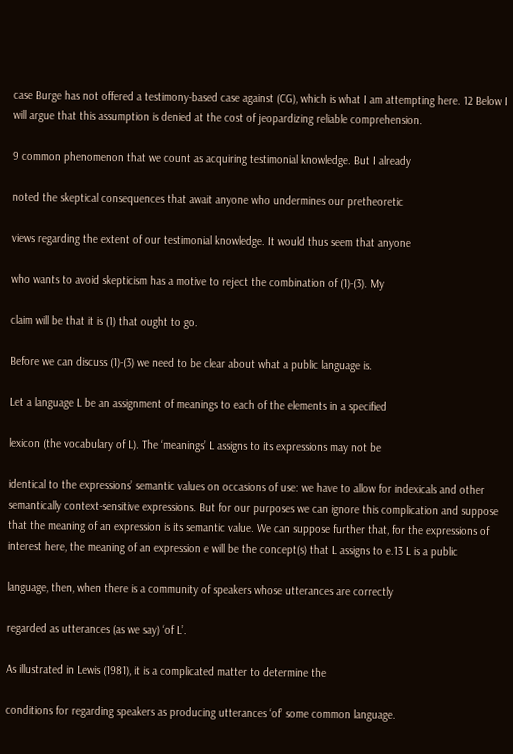case Burge has not offered a testimony-based case against (CG), which is what I am attempting here. 12 Below I will argue that this assumption is denied at the cost of jeopardizing reliable comprehension.

9 common phenomenon that we count as acquiring testimonial knowledge. But I already

noted the skeptical consequences that await anyone who undermines our pretheoretic

views regarding the extent of our testimonial knowledge. It would thus seem that anyone

who wants to avoid skepticism has a motive to reject the combination of (1)-(3). My

claim will be that it is (1) that ought to go.

Before we can discuss (1)-(3) we need to be clear about what a public language is.

Let a language L be an assignment of meanings to each of the elements in a specified

lexicon (the vocabulary of L). The ‘meanings’ L assigns to its expressions may not be

identical to the expressions’ semantic values on occasions of use: we have to allow for indexicals and other semantically context-sensitive expressions. But for our purposes we can ignore this complication and suppose that the meaning of an expression is its semantic value. We can suppose further that, for the expressions of interest here, the meaning of an expression e will be the concept(s) that L assigns to e.13 L is a public

language, then, when there is a community of speakers whose utterances are correctly

regarded as utterances (as we say) ‘of L’.

As illustrated in Lewis (1981), it is a complicated matter to determine the

conditions for regarding speakers as producing utterances ‘of’ some common language.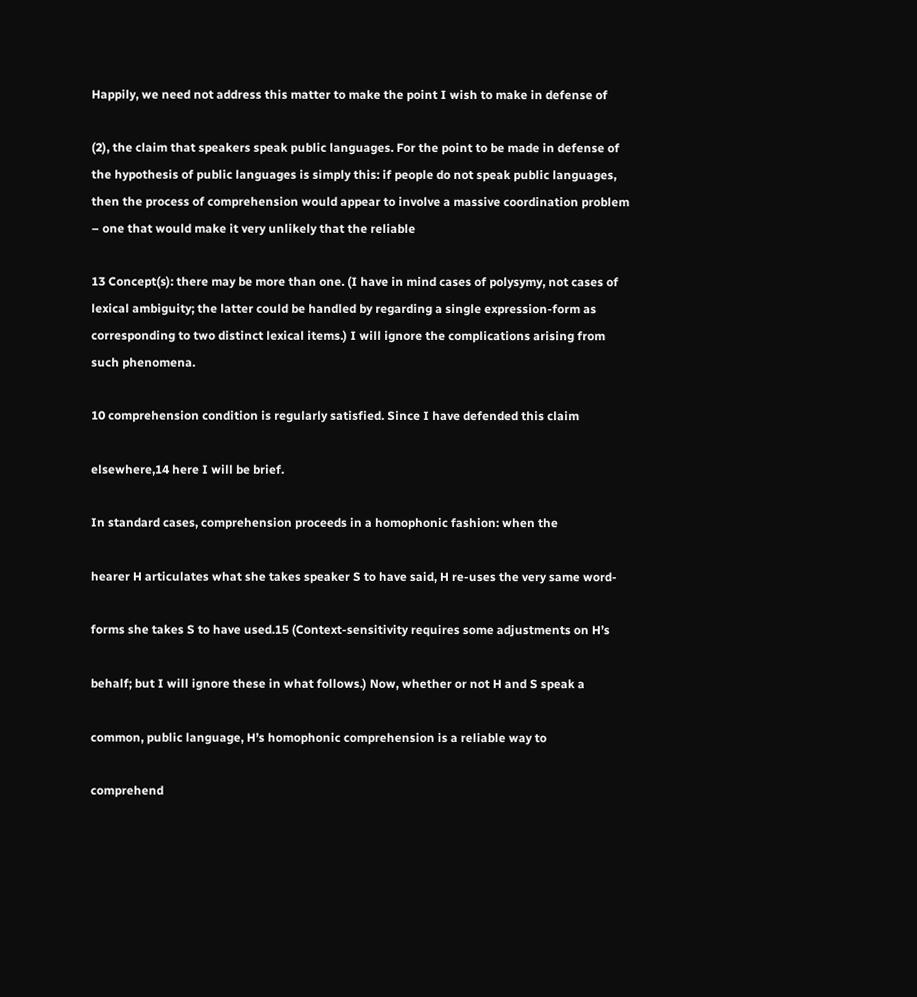Happily, we need not address this matter to make the point I wish to make in defense of

(2), the claim that speakers speak public languages. For the point to be made in defense of the hypothesis of public languages is simply this: if people do not speak public languages, then the process of comprehension would appear to involve a massive coordination problem – one that would make it very unlikely that the reliable

13 Concept(s): there may be more than one. (I have in mind cases of polysymy, not cases of lexical ambiguity; the latter could be handled by regarding a single expression-form as corresponding to two distinct lexical items.) I will ignore the complications arising from such phenomena.

10 comprehension condition is regularly satisfied. Since I have defended this claim

elsewhere,14 here I will be brief.

In standard cases, comprehension proceeds in a homophonic fashion: when the

hearer H articulates what she takes speaker S to have said, H re-uses the very same word-

forms she takes S to have used.15 (Context-sensitivity requires some adjustments on H’s

behalf; but I will ignore these in what follows.) Now, whether or not H and S speak a

common, public language, H’s homophonic comprehension is a reliable way to

comprehend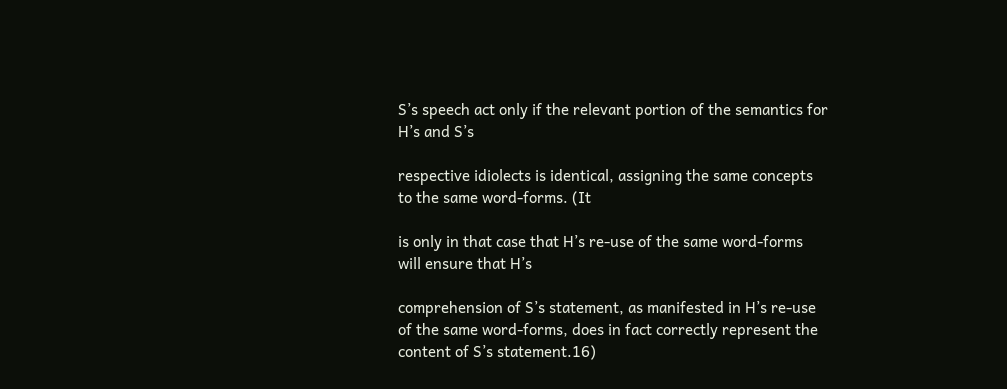S’s speech act only if the relevant portion of the semantics for H’s and S’s

respective idiolects is identical, assigning the same concepts to the same word-forms. (It

is only in that case that H’s re-use of the same word-forms will ensure that H’s

comprehension of S’s statement, as manifested in H’s re-use of the same word-forms, does in fact correctly represent the content of S’s statement.16)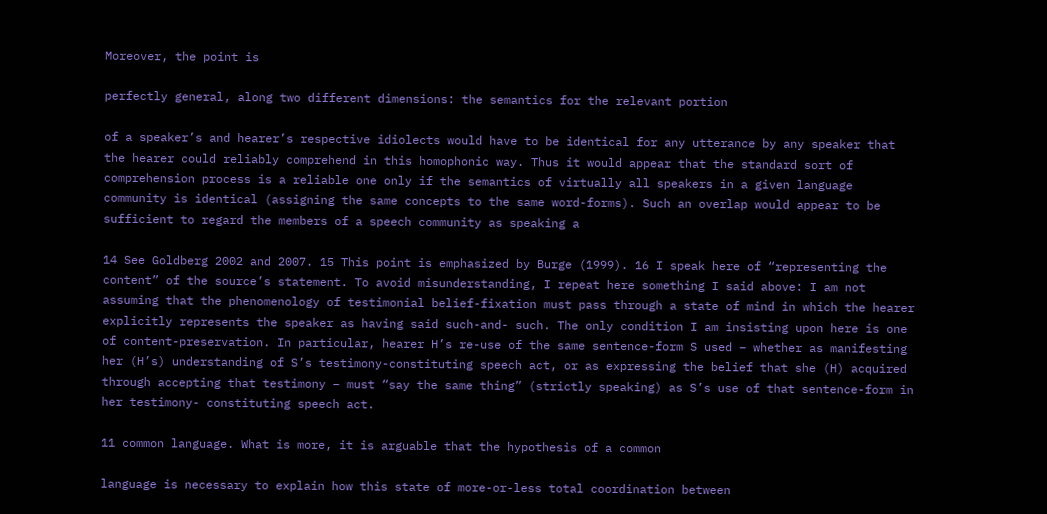Moreover, the point is

perfectly general, along two different dimensions: the semantics for the relevant portion

of a speaker’s and hearer’s respective idiolects would have to be identical for any utterance by any speaker that the hearer could reliably comprehend in this homophonic way. Thus it would appear that the standard sort of comprehension process is a reliable one only if the semantics of virtually all speakers in a given language community is identical (assigning the same concepts to the same word-forms). Such an overlap would appear to be sufficient to regard the members of a speech community as speaking a

14 See Goldberg 2002 and 2007. 15 This point is emphasized by Burge (1999). 16 I speak here of “representing the content” of the source’s statement. To avoid misunderstanding, I repeat here something I said above: I am not assuming that the phenomenology of testimonial belief-fixation must pass through a state of mind in which the hearer explicitly represents the speaker as having said such-and- such. The only condition I am insisting upon here is one of content-preservation. In particular, hearer H’s re-use of the same sentence-form S used – whether as manifesting her (H’s) understanding of S’s testimony-constituting speech act, or as expressing the belief that she (H) acquired through accepting that testimony – must “say the same thing” (strictly speaking) as S’s use of that sentence-form in her testimony- constituting speech act.

11 common language. What is more, it is arguable that the hypothesis of a common

language is necessary to explain how this state of more-or-less total coordination between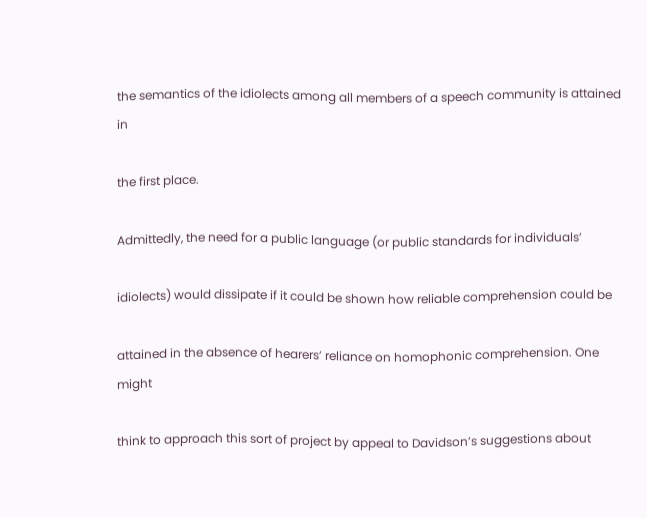the semantics of the idiolects among all members of a speech community is attained in

the first place.

Admittedly, the need for a public language (or public standards for individuals’

idiolects) would dissipate if it could be shown how reliable comprehension could be

attained in the absence of hearers’ reliance on homophonic comprehension. One might

think to approach this sort of project by appeal to Davidson’s suggestions about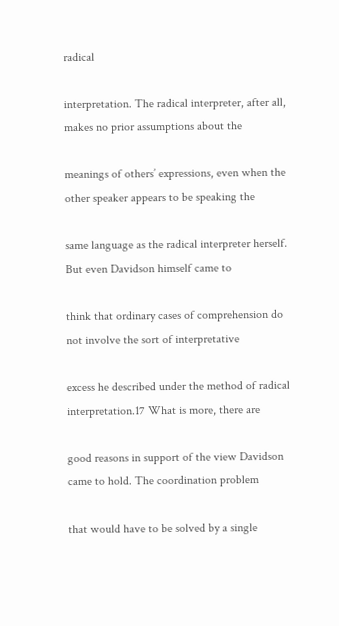radical

interpretation. The radical interpreter, after all, makes no prior assumptions about the

meanings of others’ expressions, even when the other speaker appears to be speaking the

same language as the radical interpreter herself. But even Davidson himself came to

think that ordinary cases of comprehension do not involve the sort of interpretative

excess he described under the method of radical interpretation.17 What is more, there are

good reasons in support of the view Davidson came to hold. The coordination problem

that would have to be solved by a single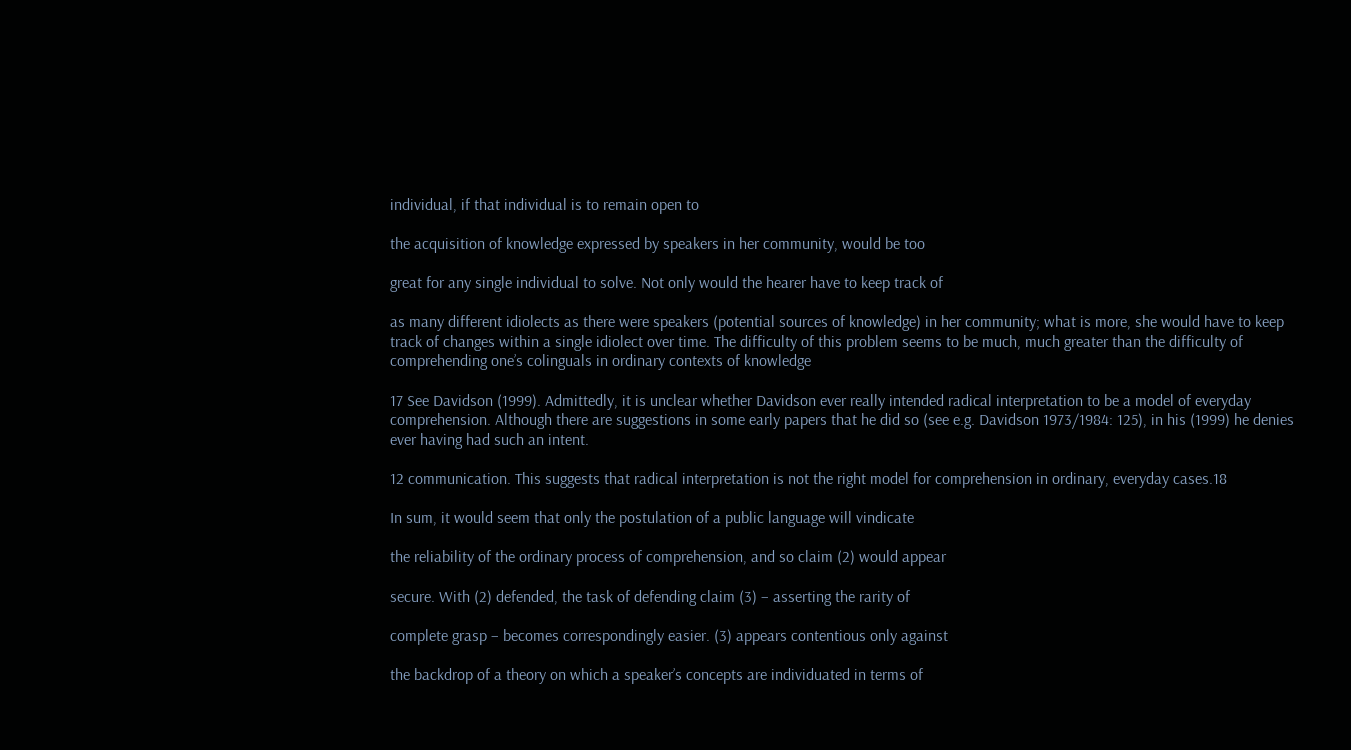individual, if that individual is to remain open to

the acquisition of knowledge expressed by speakers in her community, would be too

great for any single individual to solve. Not only would the hearer have to keep track of

as many different idiolects as there were speakers (potential sources of knowledge) in her community; what is more, she would have to keep track of changes within a single idiolect over time. The difficulty of this problem seems to be much, much greater than the difficulty of comprehending one’s colinguals in ordinary contexts of knowledge

17 See Davidson (1999). Admittedly, it is unclear whether Davidson ever really intended radical interpretation to be a model of everyday comprehension. Although there are suggestions in some early papers that he did so (see e.g. Davidson 1973/1984: 125), in his (1999) he denies ever having had such an intent.

12 communication. This suggests that radical interpretation is not the right model for comprehension in ordinary, everyday cases.18

In sum, it would seem that only the postulation of a public language will vindicate

the reliability of the ordinary process of comprehension, and so claim (2) would appear

secure. With (2) defended, the task of defending claim (3) – asserting the rarity of

complete grasp – becomes correspondingly easier. (3) appears contentious only against

the backdrop of a theory on which a speaker’s concepts are individuated in terms of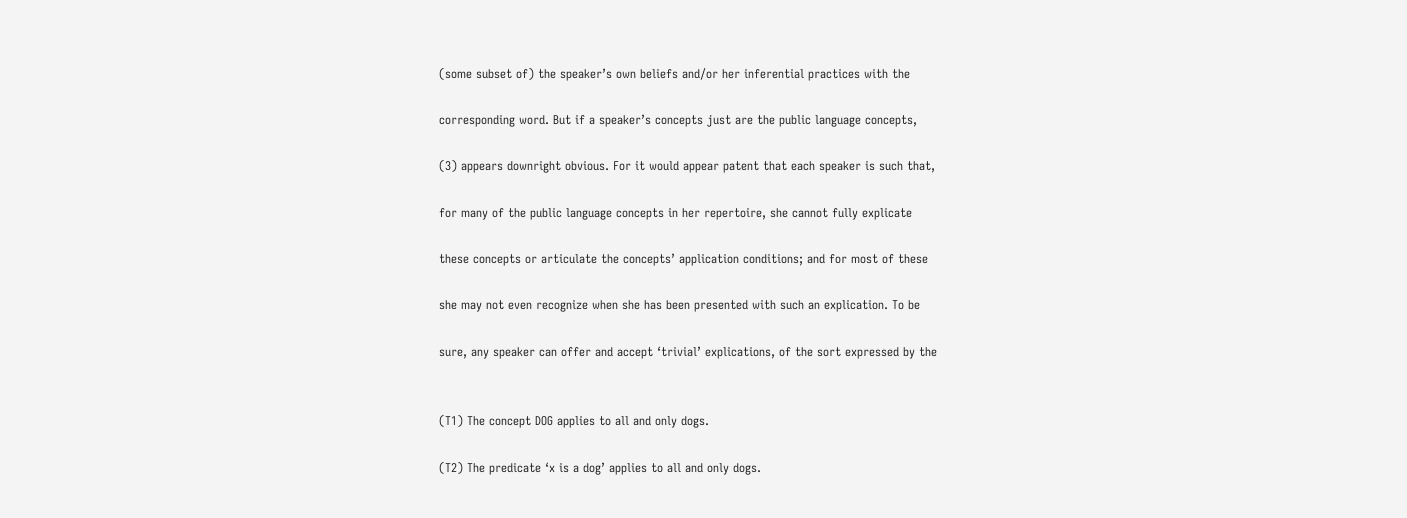(some subset of) the speaker’s own beliefs and/or her inferential practices with the

corresponding word. But if a speaker’s concepts just are the public language concepts,

(3) appears downright obvious. For it would appear patent that each speaker is such that,

for many of the public language concepts in her repertoire, she cannot fully explicate

these concepts or articulate the concepts’ application conditions; and for most of these

she may not even recognize when she has been presented with such an explication. To be

sure, any speaker can offer and accept ‘trivial’ explications, of the sort expressed by the


(T1) The concept DOG applies to all and only dogs.

(T2) The predicate ‘x is a dog’ applies to all and only dogs.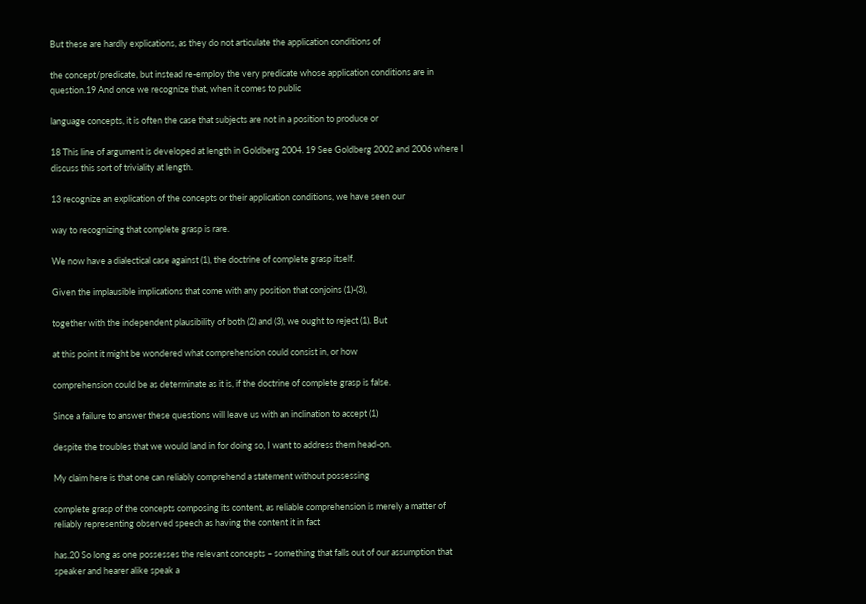But these are hardly explications, as they do not articulate the application conditions of

the concept/predicate, but instead re-employ the very predicate whose application conditions are in question.19 And once we recognize that, when it comes to public

language concepts, it is often the case that subjects are not in a position to produce or

18 This line of argument is developed at length in Goldberg 2004. 19 See Goldberg 2002 and 2006 where I discuss this sort of triviality at length.

13 recognize an explication of the concepts or their application conditions, we have seen our

way to recognizing that complete grasp is rare.

We now have a dialectical case against (1), the doctrine of complete grasp itself.

Given the implausible implications that come with any position that conjoins (1)-(3),

together with the independent plausibility of both (2) and (3), we ought to reject (1). But

at this point it might be wondered what comprehension could consist in, or how

comprehension could be as determinate as it is, if the doctrine of complete grasp is false.

Since a failure to answer these questions will leave us with an inclination to accept (1)

despite the troubles that we would land in for doing so, I want to address them head-on.

My claim here is that one can reliably comprehend a statement without possessing

complete grasp of the concepts composing its content, as reliable comprehension is merely a matter of reliably representing observed speech as having the content it in fact

has.20 So long as one possesses the relevant concepts – something that falls out of our assumption that speaker and hearer alike speak a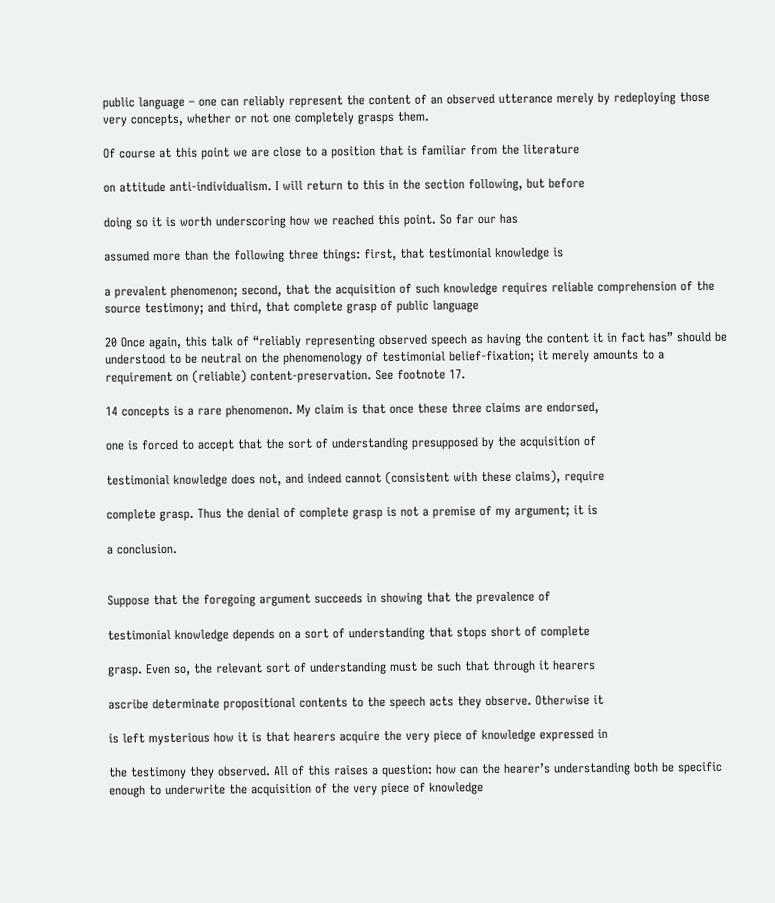public language – one can reliably represent the content of an observed utterance merely by redeploying those very concepts, whether or not one completely grasps them.

Of course at this point we are close to a position that is familiar from the literature

on attitude anti-individualism. I will return to this in the section following, but before

doing so it is worth underscoring how we reached this point. So far our has

assumed more than the following three things: first, that testimonial knowledge is

a prevalent phenomenon; second, that the acquisition of such knowledge requires reliable comprehension of the source testimony; and third, that complete grasp of public language

20 Once again, this talk of “reliably representing observed speech as having the content it in fact has” should be understood to be neutral on the phenomenology of testimonial belief-fixation; it merely amounts to a requirement on (reliable) content-preservation. See footnote 17.

14 concepts is a rare phenomenon. My claim is that once these three claims are endorsed,

one is forced to accept that the sort of understanding presupposed by the acquisition of

testimonial knowledge does not, and indeed cannot (consistent with these claims), require

complete grasp. Thus the denial of complete grasp is not a premise of my argument; it is

a conclusion.


Suppose that the foregoing argument succeeds in showing that the prevalence of

testimonial knowledge depends on a sort of understanding that stops short of complete

grasp. Even so, the relevant sort of understanding must be such that through it hearers

ascribe determinate propositional contents to the speech acts they observe. Otherwise it

is left mysterious how it is that hearers acquire the very piece of knowledge expressed in

the testimony they observed. All of this raises a question: how can the hearer’s understanding both be specific enough to underwrite the acquisition of the very piece of knowledge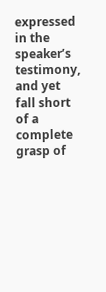expressed in the speaker’s testimony, and yet fall short of a complete grasp of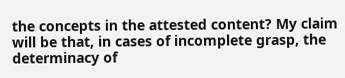the concepts in the attested content? My claim will be that, in cases of incomplete grasp, the determinacy of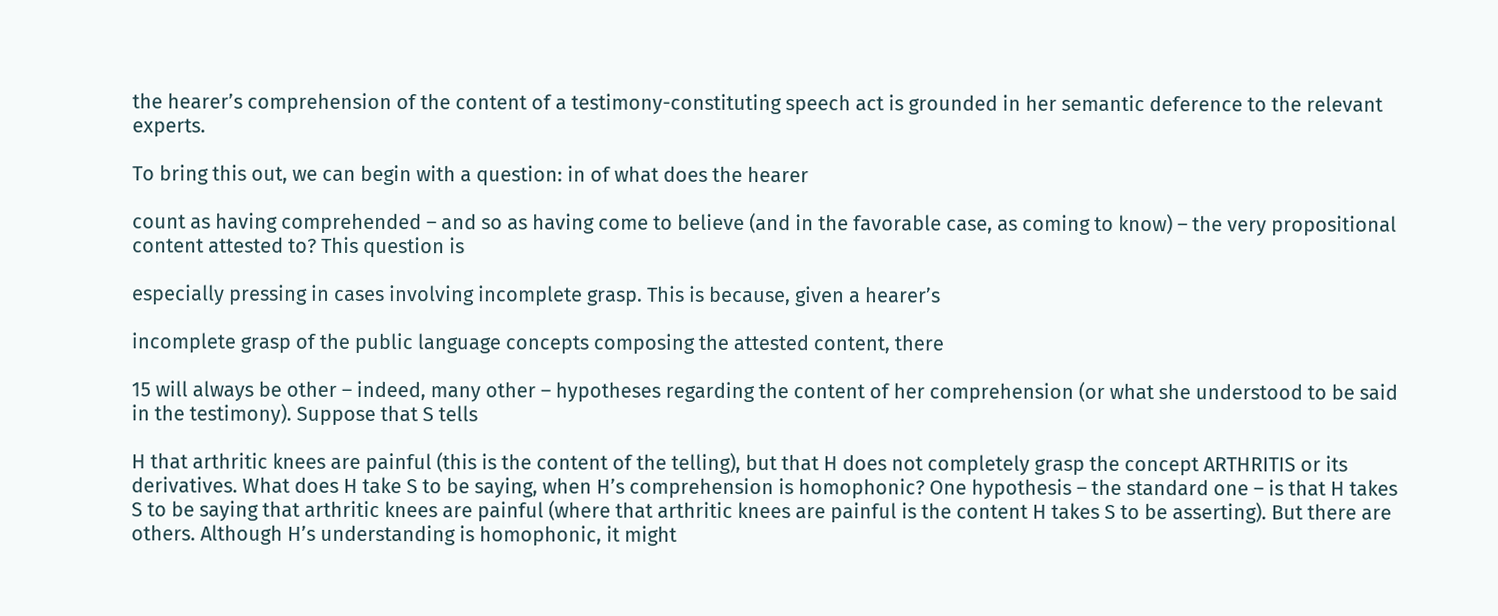the hearer’s comprehension of the content of a testimony-constituting speech act is grounded in her semantic deference to the relevant experts.

To bring this out, we can begin with a question: in of what does the hearer

count as having comprehended – and so as having come to believe (and in the favorable case, as coming to know) – the very propositional content attested to? This question is

especially pressing in cases involving incomplete grasp. This is because, given a hearer’s

incomplete grasp of the public language concepts composing the attested content, there

15 will always be other – indeed, many other – hypotheses regarding the content of her comprehension (or what she understood to be said in the testimony). Suppose that S tells

H that arthritic knees are painful (this is the content of the telling), but that H does not completely grasp the concept ARTHRITIS or its derivatives. What does H take S to be saying, when H’s comprehension is homophonic? One hypothesis – the standard one – is that H takes S to be saying that arthritic knees are painful (where that arthritic knees are painful is the content H takes S to be asserting). But there are others. Although H’s understanding is homophonic, it might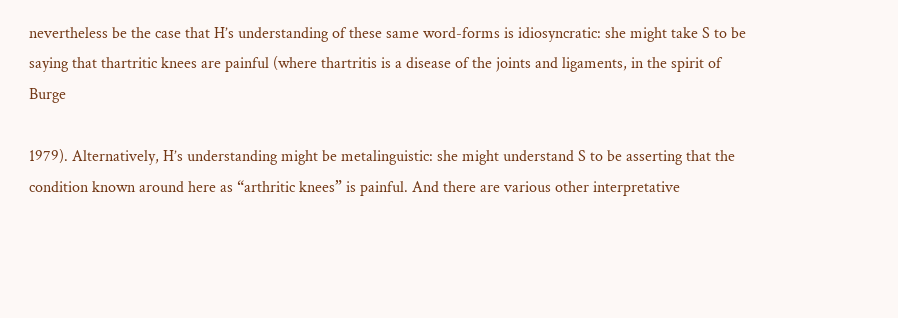nevertheless be the case that H’s understanding of these same word-forms is idiosyncratic: she might take S to be saying that thartritic knees are painful (where thartritis is a disease of the joints and ligaments, in the spirit of Burge

1979). Alternatively, H’s understanding might be metalinguistic: she might understand S to be asserting that the condition known around here as “arthritic knees” is painful. And there are various other interpretative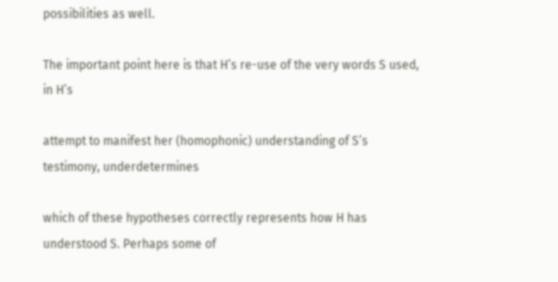possibilities as well.

The important point here is that H’s re-use of the very words S used, in H’s

attempt to manifest her (homophonic) understanding of S’s testimony, underdetermines

which of these hypotheses correctly represents how H has understood S. Perhaps some of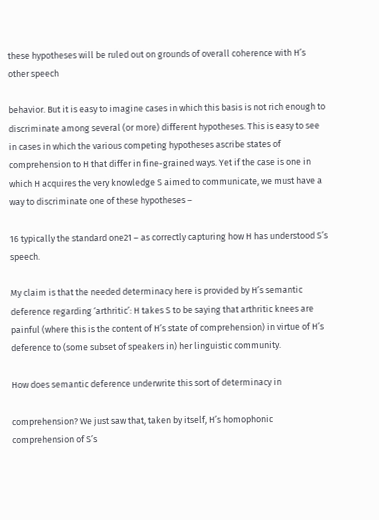these hypotheses will be ruled out on grounds of overall coherence with H’s other speech

behavior. But it is easy to imagine cases in which this basis is not rich enough to discriminate among several (or more) different hypotheses. This is easy to see in cases in which the various competing hypotheses ascribe states of comprehension to H that differ in fine-grained ways. Yet if the case is one in which H acquires the very knowledge S aimed to communicate, we must have a way to discriminate one of these hypotheses –

16 typically the standard one21 – as correctly capturing how H has understood S’s speech.

My claim is that the needed determinacy here is provided by H’s semantic deference regarding ‘arthritic’: H takes S to be saying that arthritic knees are painful (where this is the content of H’s state of comprehension) in virtue of H’s deference to (some subset of speakers in) her linguistic community.

How does semantic deference underwrite this sort of determinacy in

comprehension? We just saw that, taken by itself, H’s homophonic comprehension of S’s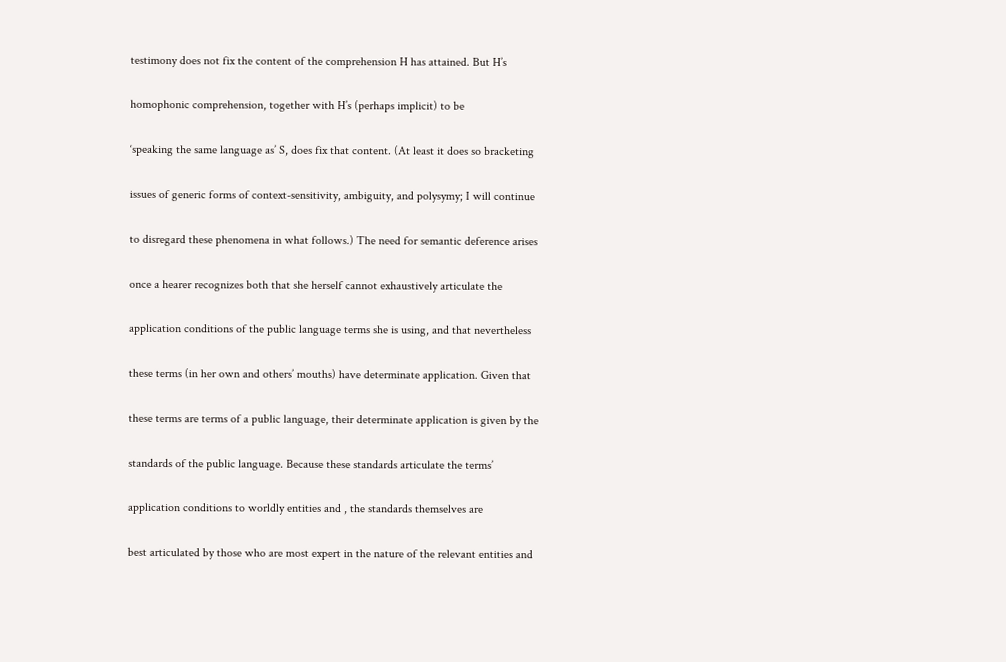testimony does not fix the content of the comprehension H has attained. But H’s

homophonic comprehension, together with H’s (perhaps implicit) to be

‘speaking the same language as’ S, does fix that content. (At least it does so bracketing

issues of generic forms of context-sensitivity, ambiguity, and polysymy; I will continue

to disregard these phenomena in what follows.) The need for semantic deference arises

once a hearer recognizes both that she herself cannot exhaustively articulate the

application conditions of the public language terms she is using, and that nevertheless

these terms (in her own and others’ mouths) have determinate application. Given that

these terms are terms of a public language, their determinate application is given by the

standards of the public language. Because these standards articulate the terms’

application conditions to worldly entities and , the standards themselves are

best articulated by those who are most expert in the nature of the relevant entities and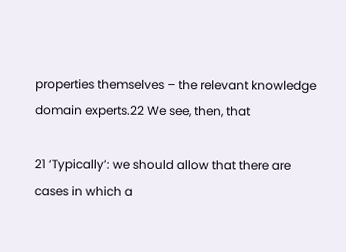properties themselves – the relevant knowledge domain experts.22 We see, then, that

21 ‘Typically’: we should allow that there are cases in which a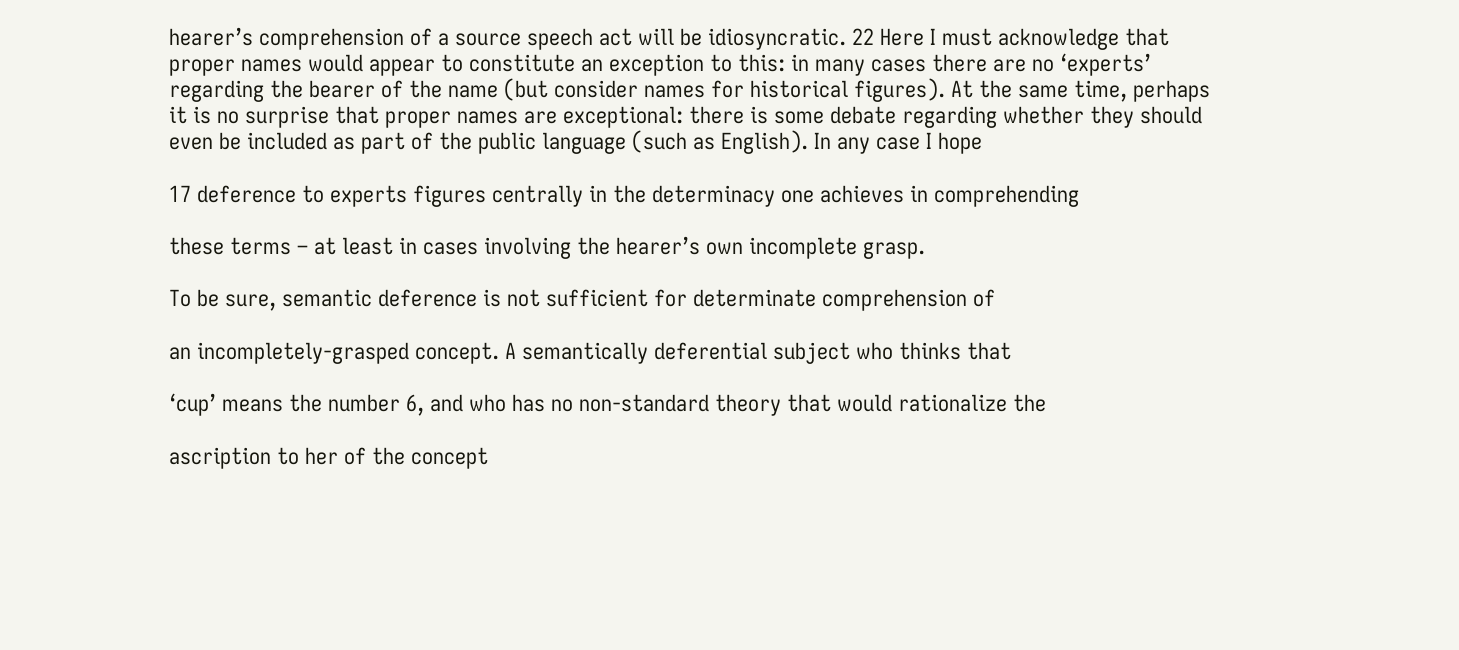hearer’s comprehension of a source speech act will be idiosyncratic. 22 Here I must acknowledge that proper names would appear to constitute an exception to this: in many cases there are no ‘experts’ regarding the bearer of the name (but consider names for historical figures). At the same time, perhaps it is no surprise that proper names are exceptional: there is some debate regarding whether they should even be included as part of the public language (such as English). In any case I hope

17 deference to experts figures centrally in the determinacy one achieves in comprehending

these terms – at least in cases involving the hearer’s own incomplete grasp.

To be sure, semantic deference is not sufficient for determinate comprehension of

an incompletely-grasped concept. A semantically deferential subject who thinks that

‘cup’ means the number 6, and who has no non-standard theory that would rationalize the

ascription to her of the concept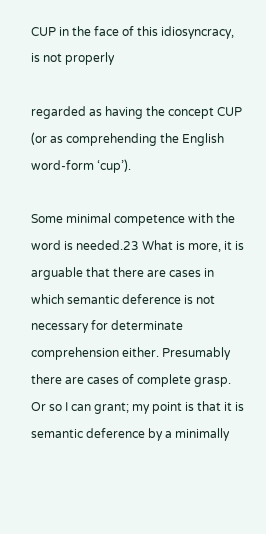CUP in the face of this idiosyncracy, is not properly

regarded as having the concept CUP (or as comprehending the English word-form ‘cup’).

Some minimal competence with the word is needed.23 What is more, it is arguable that there are cases in which semantic deference is not necessary for determinate comprehension either. Presumably there are cases of complete grasp. Or so I can grant; my point is that it is semantic deference by a minimally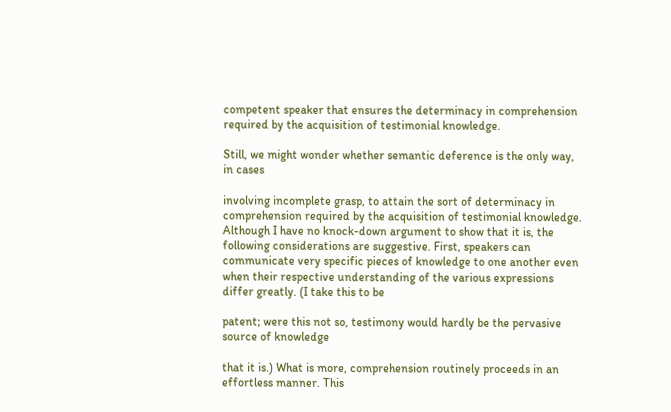competent speaker that ensures the determinacy in comprehension required by the acquisition of testimonial knowledge.

Still, we might wonder whether semantic deference is the only way, in cases

involving incomplete grasp, to attain the sort of determinacy in comprehension required by the acquisition of testimonial knowledge. Although I have no knock-down argument to show that it is, the following considerations are suggestive. First, speakers can communicate very specific pieces of knowledge to one another even when their respective understanding of the various expressions differ greatly. (I take this to be

patent; were this not so, testimony would hardly be the pervasive source of knowledge

that it is.) What is more, comprehension routinely proceeds in an effortless manner. This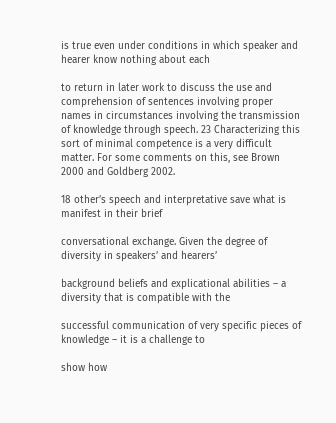is true even under conditions in which speaker and hearer know nothing about each

to return in later work to discuss the use and comprehension of sentences involving proper names in circumstances involving the transmission of knowledge through speech. 23 Characterizing this sort of minimal competence is a very difficult matter. For some comments on this, see Brown 2000 and Goldberg 2002.

18 other’s speech and interpretative save what is manifest in their brief

conversational exchange. Given the degree of diversity in speakers’ and hearers’

background beliefs and explicational abilities – a diversity that is compatible with the

successful communication of very specific pieces of knowledge – it is a challenge to

show how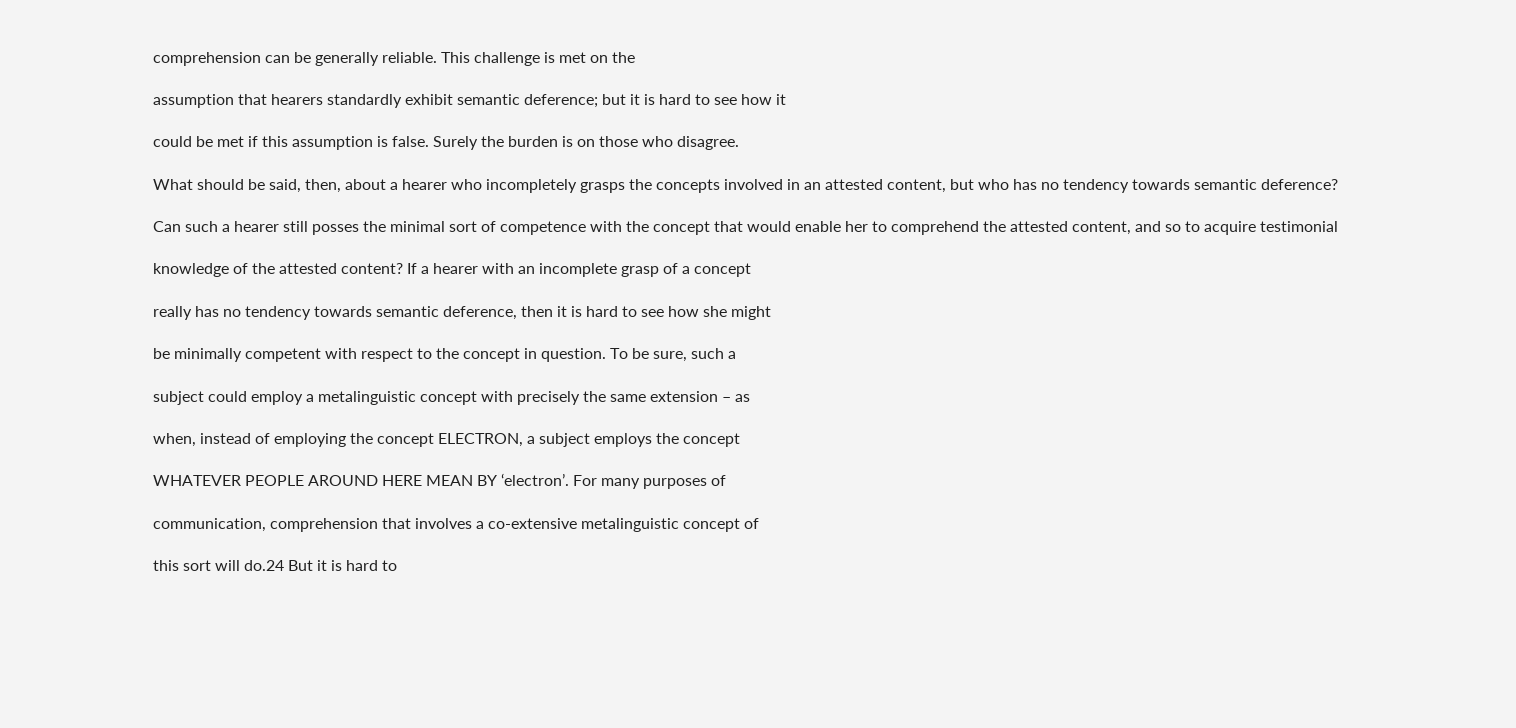comprehension can be generally reliable. This challenge is met on the

assumption that hearers standardly exhibit semantic deference; but it is hard to see how it

could be met if this assumption is false. Surely the burden is on those who disagree.

What should be said, then, about a hearer who incompletely grasps the concepts involved in an attested content, but who has no tendency towards semantic deference?

Can such a hearer still posses the minimal sort of competence with the concept that would enable her to comprehend the attested content, and so to acquire testimonial

knowledge of the attested content? If a hearer with an incomplete grasp of a concept

really has no tendency towards semantic deference, then it is hard to see how she might

be minimally competent with respect to the concept in question. To be sure, such a

subject could employ a metalinguistic concept with precisely the same extension – as

when, instead of employing the concept ELECTRON, a subject employs the concept

WHATEVER PEOPLE AROUND HERE MEAN BY ‘electron’. For many purposes of

communication, comprehension that involves a co-extensive metalinguistic concept of

this sort will do.24 But it is hard to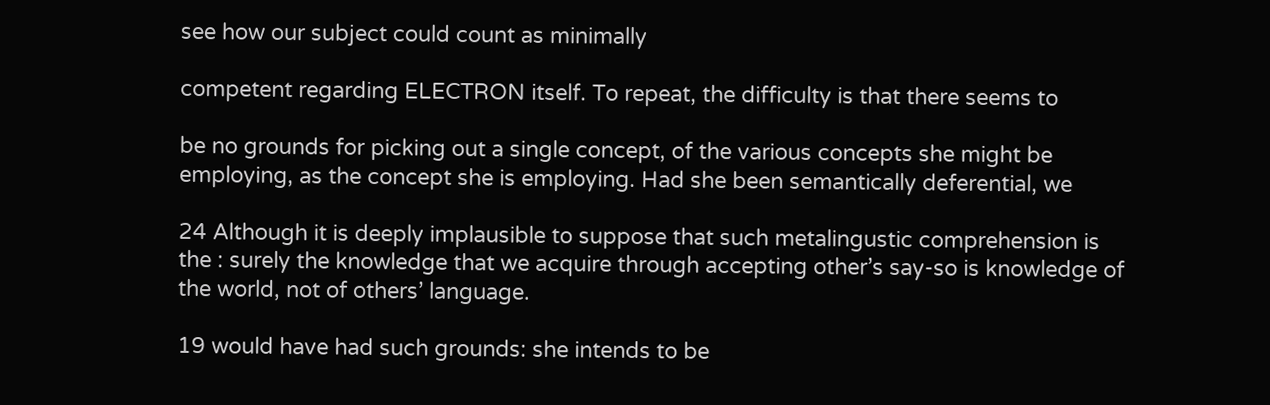see how our subject could count as minimally

competent regarding ELECTRON itself. To repeat, the difficulty is that there seems to

be no grounds for picking out a single concept, of the various concepts she might be employing, as the concept she is employing. Had she been semantically deferential, we

24 Although it is deeply implausible to suppose that such metalingustic comprehension is the : surely the knowledge that we acquire through accepting other’s say-so is knowledge of the world, not of others’ language.

19 would have had such grounds: she intends to be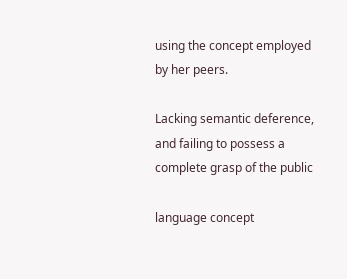using the concept employed by her peers.

Lacking semantic deference, and failing to possess a complete grasp of the public

language concept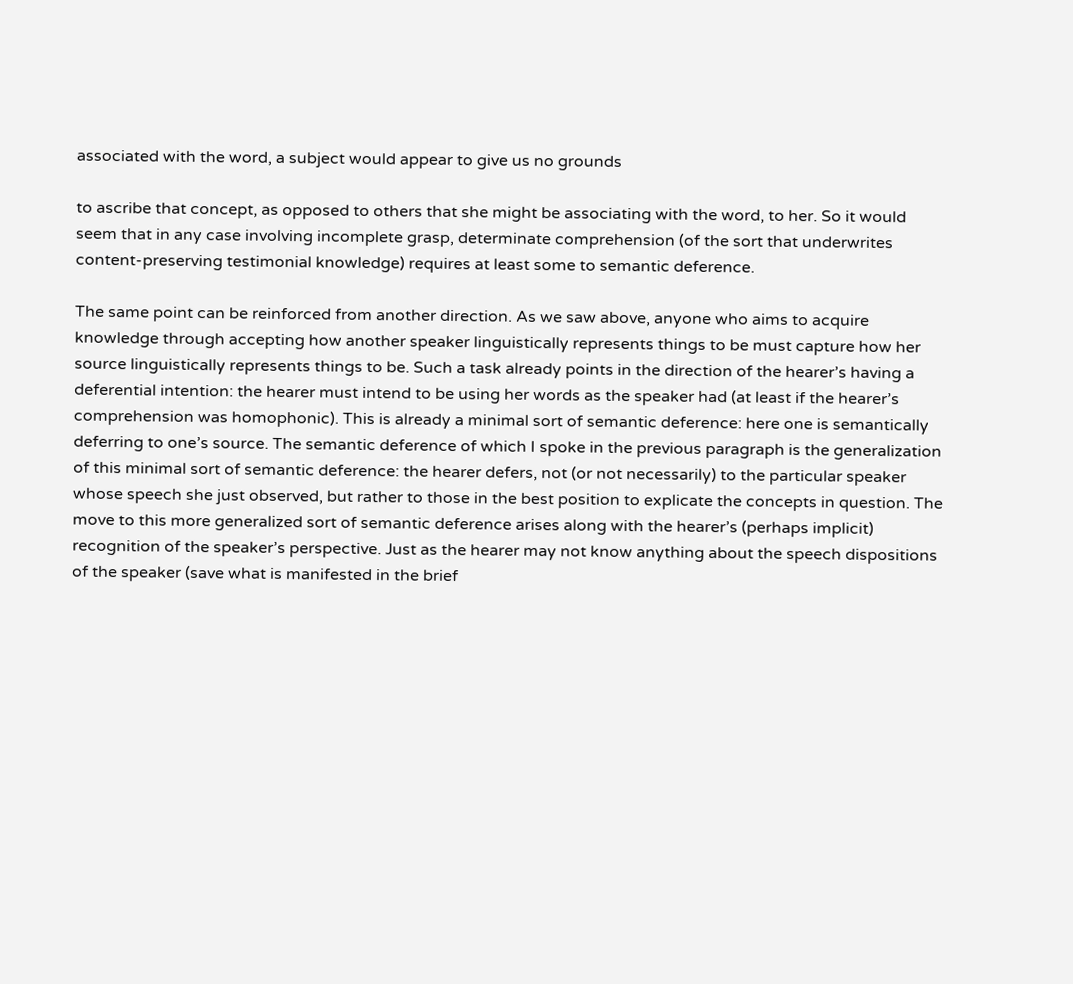associated with the word, a subject would appear to give us no grounds

to ascribe that concept, as opposed to others that she might be associating with the word, to her. So it would seem that in any case involving incomplete grasp, determinate comprehension (of the sort that underwrites content-preserving testimonial knowledge) requires at least some to semantic deference.

The same point can be reinforced from another direction. As we saw above, anyone who aims to acquire knowledge through accepting how another speaker linguistically represents things to be must capture how her source linguistically represents things to be. Such a task already points in the direction of the hearer’s having a deferential intention: the hearer must intend to be using her words as the speaker had (at least if the hearer’s comprehension was homophonic). This is already a minimal sort of semantic deference: here one is semantically deferring to one’s source. The semantic deference of which I spoke in the previous paragraph is the generalization of this minimal sort of semantic deference: the hearer defers, not (or not necessarily) to the particular speaker whose speech she just observed, but rather to those in the best position to explicate the concepts in question. The move to this more generalized sort of semantic deference arises along with the hearer’s (perhaps implicit) recognition of the speaker’s perspective. Just as the hearer may not know anything about the speech dispositions of the speaker (save what is manifested in the brief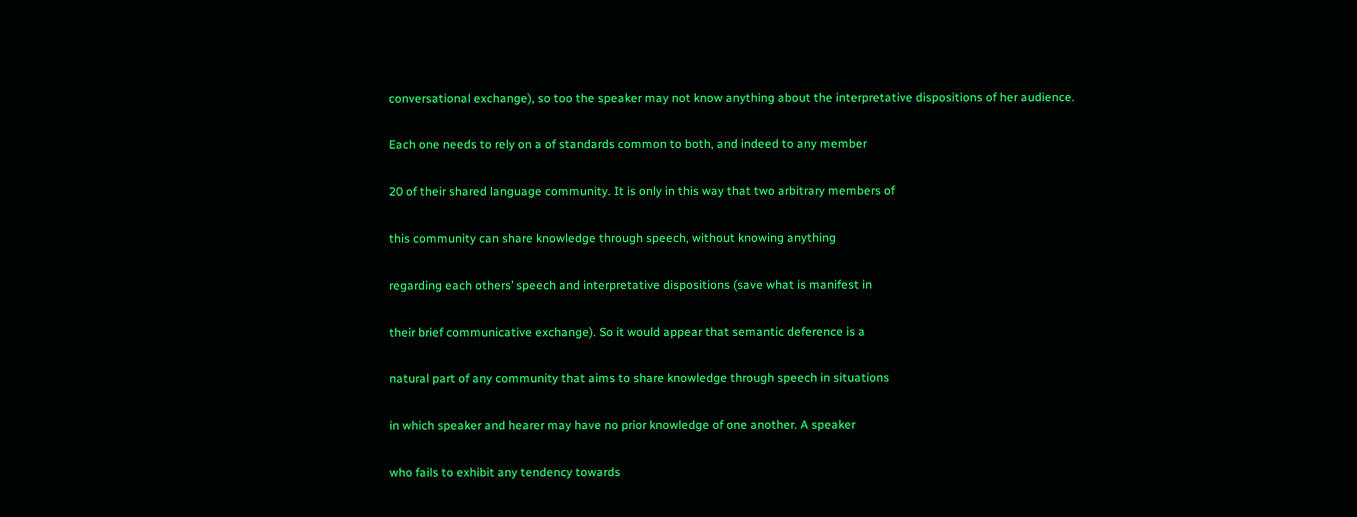conversational exchange), so too the speaker may not know anything about the interpretative dispositions of her audience.

Each one needs to rely on a of standards common to both, and indeed to any member

20 of their shared language community. It is only in this way that two arbitrary members of

this community can share knowledge through speech, without knowing anything

regarding each others’ speech and interpretative dispositions (save what is manifest in

their brief communicative exchange). So it would appear that semantic deference is a

natural part of any community that aims to share knowledge through speech in situations

in which speaker and hearer may have no prior knowledge of one another. A speaker

who fails to exhibit any tendency towards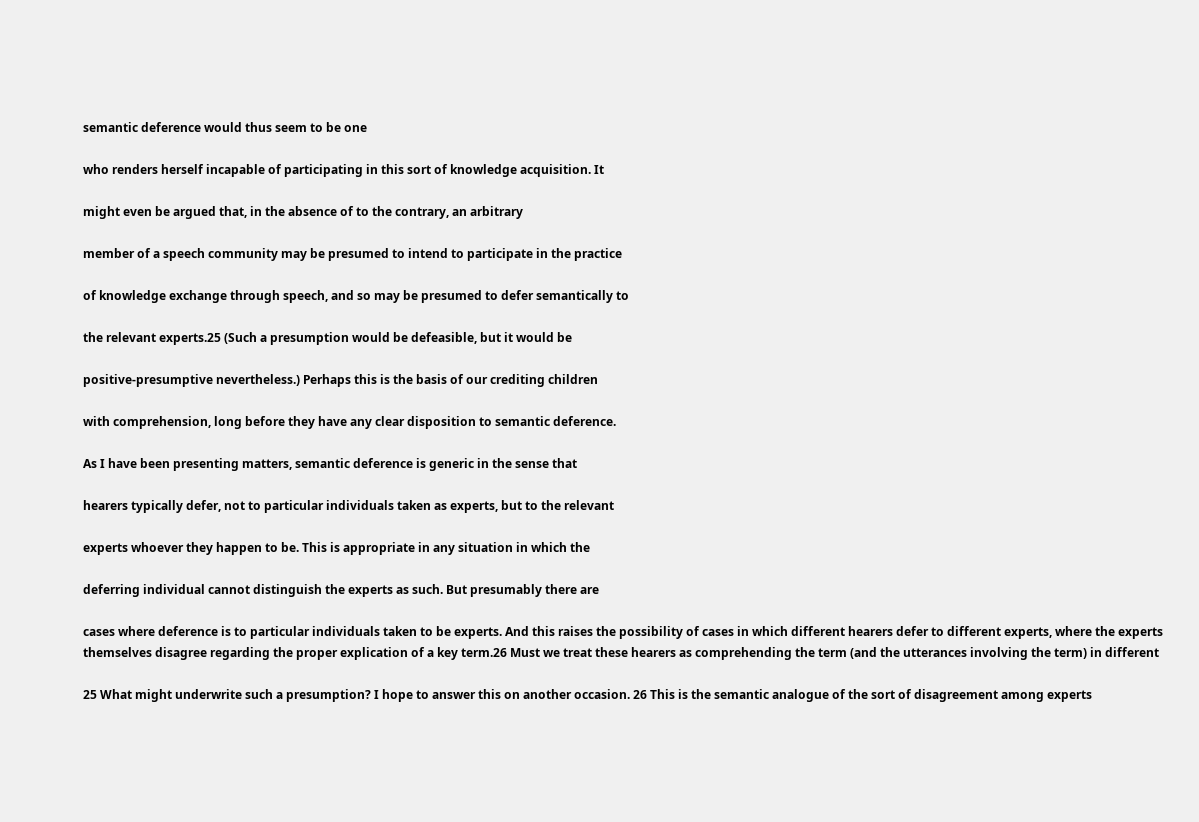semantic deference would thus seem to be one

who renders herself incapable of participating in this sort of knowledge acquisition. It

might even be argued that, in the absence of to the contrary, an arbitrary

member of a speech community may be presumed to intend to participate in the practice

of knowledge exchange through speech, and so may be presumed to defer semantically to

the relevant experts.25 (Such a presumption would be defeasible, but it would be

positive-presumptive nevertheless.) Perhaps this is the basis of our crediting children

with comprehension, long before they have any clear disposition to semantic deference.

As I have been presenting matters, semantic deference is generic in the sense that

hearers typically defer, not to particular individuals taken as experts, but to the relevant

experts whoever they happen to be. This is appropriate in any situation in which the

deferring individual cannot distinguish the experts as such. But presumably there are

cases where deference is to particular individuals taken to be experts. And this raises the possibility of cases in which different hearers defer to different experts, where the experts themselves disagree regarding the proper explication of a key term.26 Must we treat these hearers as comprehending the term (and the utterances involving the term) in different

25 What might underwrite such a presumption? I hope to answer this on another occasion. 26 This is the semantic analogue of the sort of disagreement among experts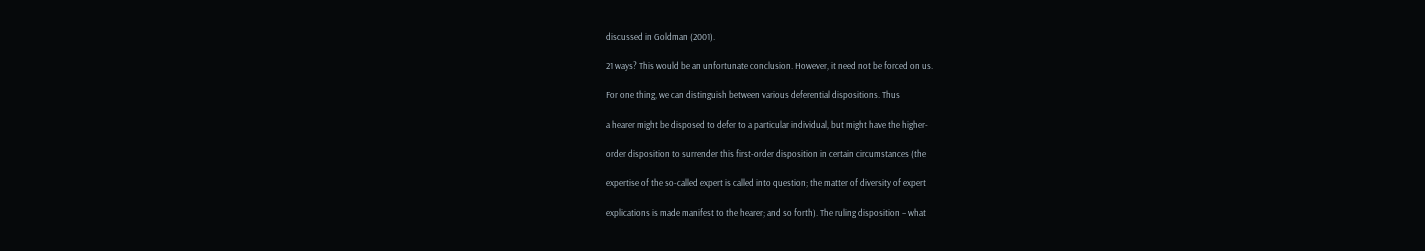discussed in Goldman (2001).

21 ways? This would be an unfortunate conclusion. However, it need not be forced on us.

For one thing, we can distinguish between various deferential dispositions. Thus

a hearer might be disposed to defer to a particular individual, but might have the higher-

order disposition to surrender this first-order disposition in certain circumstances (the

expertise of the so-called expert is called into question; the matter of diversity of expert

explications is made manifest to the hearer; and so forth). The ruling disposition – what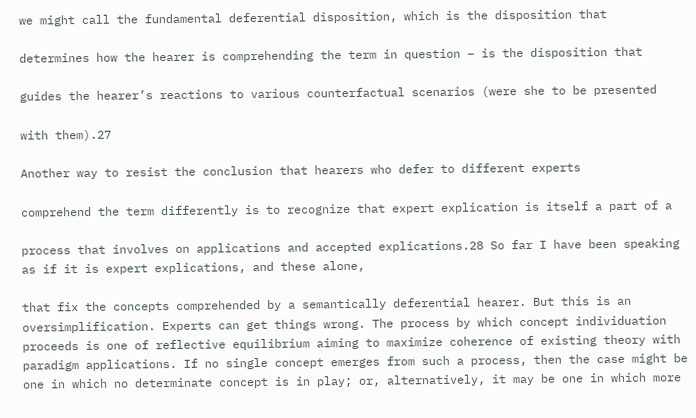we might call the fundamental deferential disposition, which is the disposition that

determines how the hearer is comprehending the term in question – is the disposition that

guides the hearer’s reactions to various counterfactual scenarios (were she to be presented

with them).27

Another way to resist the conclusion that hearers who defer to different experts

comprehend the term differently is to recognize that expert explication is itself a part of a

process that involves on applications and accepted explications.28 So far I have been speaking as if it is expert explications, and these alone,

that fix the concepts comprehended by a semantically deferential hearer. But this is an oversimplification. Experts can get things wrong. The process by which concept individuation proceeds is one of reflective equilibrium aiming to maximize coherence of existing theory with paradigm applications. If no single concept emerges from such a process, then the case might be one in which no determinate concept is in play; or, alternatively, it may be one in which more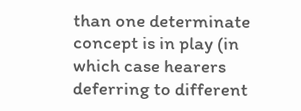than one determinate concept is in play (in which case hearers deferring to different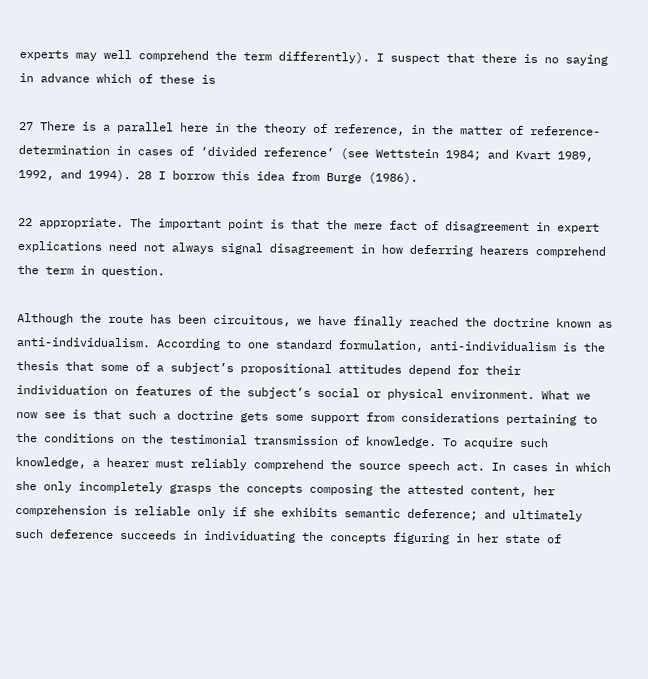experts may well comprehend the term differently). I suspect that there is no saying in advance which of these is

27 There is a parallel here in the theory of reference, in the matter of reference-determination in cases of ‘divided reference’ (see Wettstein 1984; and Kvart 1989, 1992, and 1994). 28 I borrow this idea from Burge (1986).

22 appropriate. The important point is that the mere fact of disagreement in expert explications need not always signal disagreement in how deferring hearers comprehend the term in question.

Although the route has been circuitous, we have finally reached the doctrine known as anti-individualism. According to one standard formulation, anti-individualism is the thesis that some of a subject’s propositional attitudes depend for their individuation on features of the subject’s social or physical environment. What we now see is that such a doctrine gets some support from considerations pertaining to the conditions on the testimonial transmission of knowledge. To acquire such knowledge, a hearer must reliably comprehend the source speech act. In cases in which she only incompletely grasps the concepts composing the attested content, her comprehension is reliable only if she exhibits semantic deference; and ultimately such deference succeeds in individuating the concepts figuring in her state of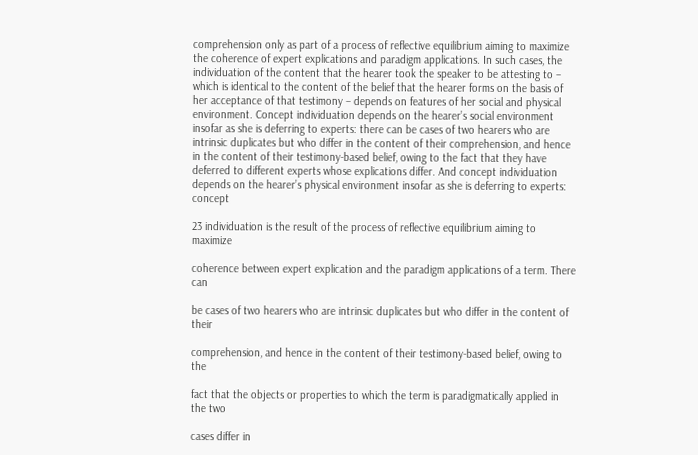comprehension only as part of a process of reflective equilibrium aiming to maximize the coherence of expert explications and paradigm applications. In such cases, the individuation of the content that the hearer took the speaker to be attesting to – which is identical to the content of the belief that the hearer forms on the basis of her acceptance of that testimony – depends on features of her social and physical environment. Concept individuation depends on the hearer’s social environment insofar as she is deferring to experts: there can be cases of two hearers who are intrinsic duplicates but who differ in the content of their comprehension, and hence in the content of their testimony-based belief, owing to the fact that they have deferred to different experts whose explications differ. And concept individuation depends on the hearer’s physical environment insofar as she is deferring to experts: concept

23 individuation is the result of the process of reflective equilibrium aiming to maximize

coherence between expert explication and the paradigm applications of a term. There can

be cases of two hearers who are intrinsic duplicates but who differ in the content of their

comprehension, and hence in the content of their testimony-based belief, owing to the

fact that the objects or properties to which the term is paradigmatically applied in the two

cases differ in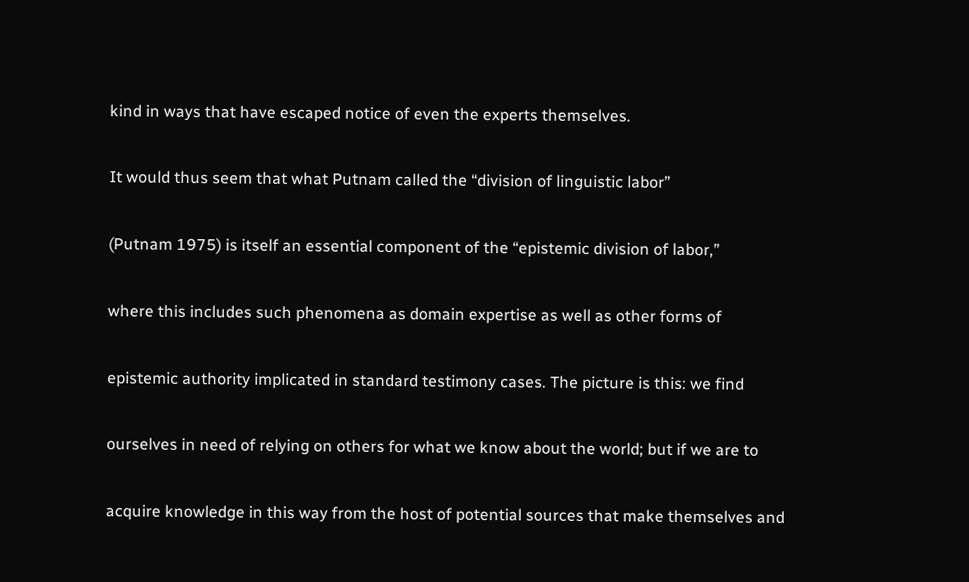kind in ways that have escaped notice of even the experts themselves.

It would thus seem that what Putnam called the “division of linguistic labor”

(Putnam 1975) is itself an essential component of the “epistemic division of labor,”

where this includes such phenomena as domain expertise as well as other forms of

epistemic authority implicated in standard testimony cases. The picture is this: we find

ourselves in need of relying on others for what we know about the world; but if we are to

acquire knowledge in this way from the host of potential sources that make themselves and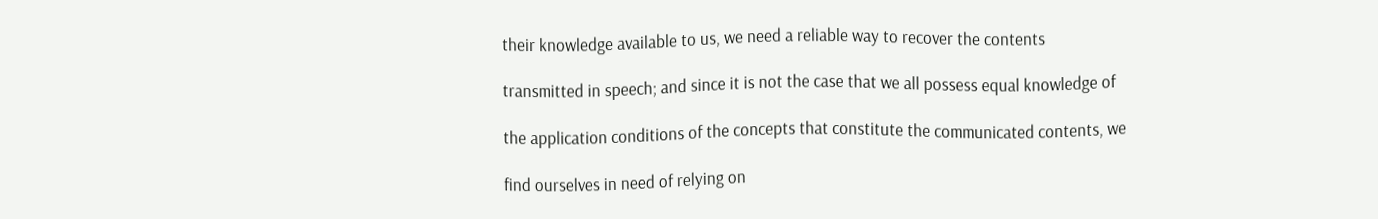their knowledge available to us, we need a reliable way to recover the contents

transmitted in speech; and since it is not the case that we all possess equal knowledge of

the application conditions of the concepts that constitute the communicated contents, we

find ourselves in need of relying on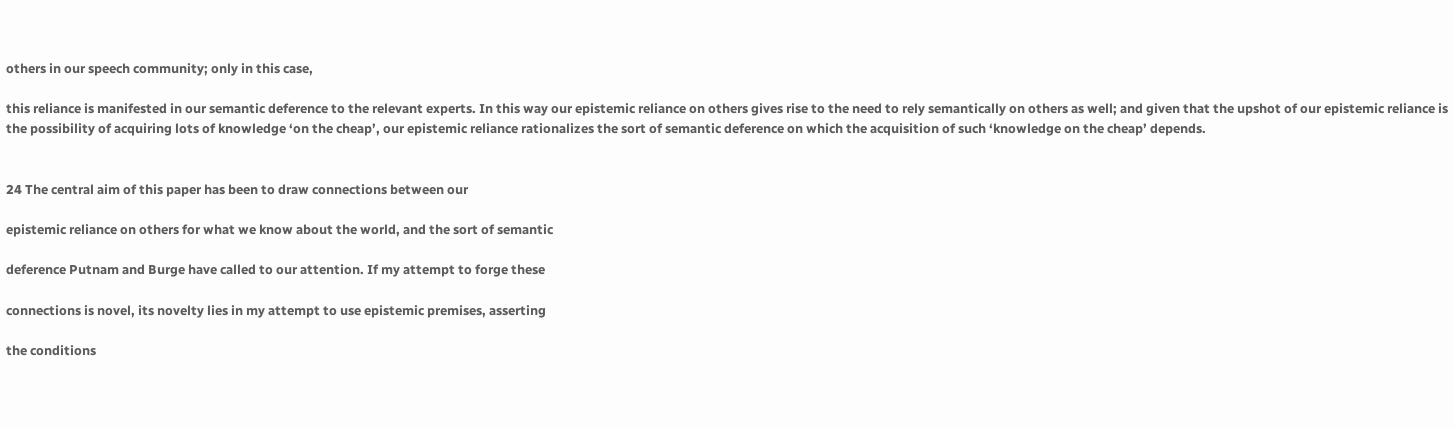others in our speech community; only in this case,

this reliance is manifested in our semantic deference to the relevant experts. In this way our epistemic reliance on others gives rise to the need to rely semantically on others as well; and given that the upshot of our epistemic reliance is the possibility of acquiring lots of knowledge ‘on the cheap’, our epistemic reliance rationalizes the sort of semantic deference on which the acquisition of such ‘knowledge on the cheap’ depends.


24 The central aim of this paper has been to draw connections between our

epistemic reliance on others for what we know about the world, and the sort of semantic

deference Putnam and Burge have called to our attention. If my attempt to forge these

connections is novel, its novelty lies in my attempt to use epistemic premises, asserting

the conditions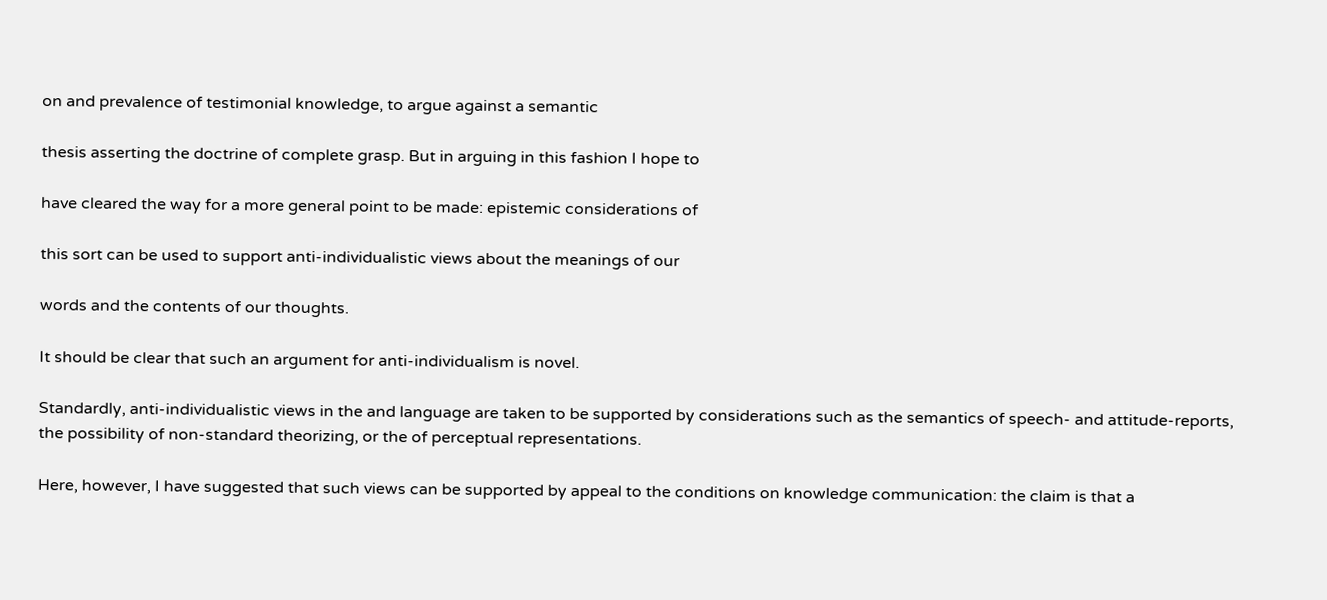on and prevalence of testimonial knowledge, to argue against a semantic

thesis asserting the doctrine of complete grasp. But in arguing in this fashion I hope to

have cleared the way for a more general point to be made: epistemic considerations of

this sort can be used to support anti-individualistic views about the meanings of our

words and the contents of our thoughts.

It should be clear that such an argument for anti-individualism is novel.

Standardly, anti-individualistic views in the and language are taken to be supported by considerations such as the semantics of speech- and attitude-reports, the possibility of non-standard theorizing, or the of perceptual representations.

Here, however, I have suggested that such views can be supported by appeal to the conditions on knowledge communication: the claim is that a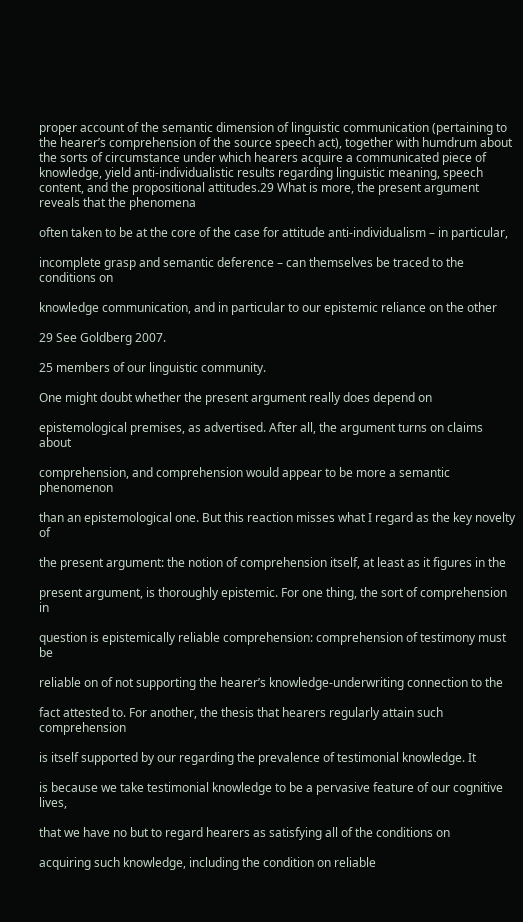proper account of the semantic dimension of linguistic communication (pertaining to the hearer’s comprehension of the source speech act), together with humdrum about the sorts of circumstance under which hearers acquire a communicated piece of knowledge, yield anti-individualistic results regarding linguistic meaning, speech content, and the propositional attitudes.29 What is more, the present argument reveals that the phenomena

often taken to be at the core of the case for attitude anti-individualism – in particular,

incomplete grasp and semantic deference – can themselves be traced to the conditions on

knowledge communication, and in particular to our epistemic reliance on the other

29 See Goldberg 2007.

25 members of our linguistic community.

One might doubt whether the present argument really does depend on

epistemological premises, as advertised. After all, the argument turns on claims about

comprehension, and comprehension would appear to be more a semantic phenomenon

than an epistemological one. But this reaction misses what I regard as the key novelty of

the present argument: the notion of comprehension itself, at least as it figures in the

present argument, is thoroughly epistemic. For one thing, the sort of comprehension in

question is epistemically reliable comprehension: comprehension of testimony must be

reliable on of not supporting the hearer’s knowledge-underwriting connection to the

fact attested to. For another, the thesis that hearers regularly attain such comprehension

is itself supported by our regarding the prevalence of testimonial knowledge. It

is because we take testimonial knowledge to be a pervasive feature of our cognitive lives,

that we have no but to regard hearers as satisfying all of the conditions on

acquiring such knowledge, including the condition on reliable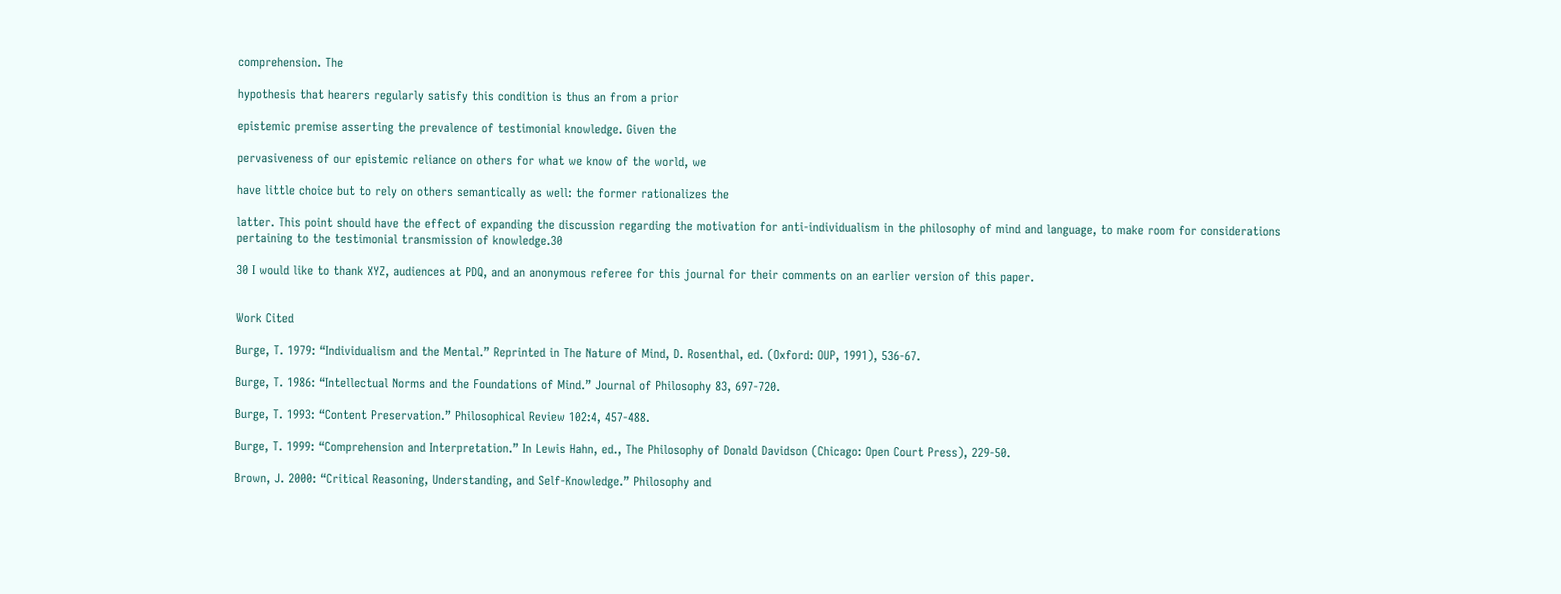comprehension. The

hypothesis that hearers regularly satisfy this condition is thus an from a prior

epistemic premise asserting the prevalence of testimonial knowledge. Given the

pervasiveness of our epistemic reliance on others for what we know of the world, we

have little choice but to rely on others semantically as well: the former rationalizes the

latter. This point should have the effect of expanding the discussion regarding the motivation for anti-individualism in the philosophy of mind and language, to make room for considerations pertaining to the testimonial transmission of knowledge.30

30 I would like to thank XYZ, audiences at PDQ, and an anonymous referee for this journal for their comments on an earlier version of this paper.


Work Cited

Burge, T. 1979: “Individualism and the Mental.” Reprinted in The Nature of Mind, D. Rosenthal, ed. (Oxford: OUP, 1991), 536-67.

Burge, T. 1986: “Intellectual Norms and the Foundations of Mind.” Journal of Philosophy 83, 697-720.

Burge, T. 1993: “Content Preservation.” Philosophical Review 102:4, 457-488.

Burge, T. 1999: “Comprehension and Interpretation.” In Lewis Hahn, ed., The Philosophy of Donald Davidson (Chicago: Open Court Press), 229-50.

Brown, J. 2000: “Critical Reasoning, Understanding, and Self-Knowledge.” Philosophy and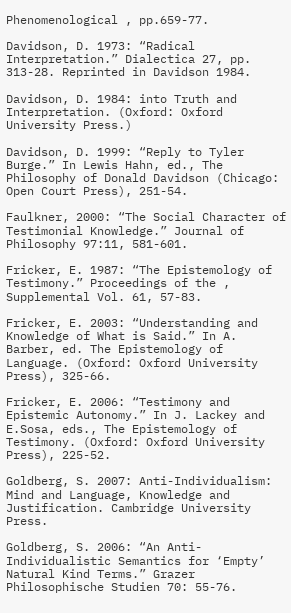Phenomenological , pp.659-77.

Davidson, D. 1973: “Radical Interpretation.” Dialectica 27, pp. 313-28. Reprinted in Davidson 1984.

Davidson, D. 1984: into Truth and Interpretation. (Oxford: Oxford University Press.)

Davidson, D. 1999: “Reply to Tyler Burge.” In Lewis Hahn, ed., The Philosophy of Donald Davidson (Chicago: Open Court Press), 251-54.

Faulkner, 2000: “The Social Character of Testimonial Knowledge.” Journal of Philosophy 97:11, 581-601.

Fricker, E. 1987: “The Epistemology of Testimony.” Proceedings of the , Supplemental Vol. 61, 57-83.

Fricker, E. 2003: “Understanding and Knowledge of What is Said.” In A. Barber, ed. The Epistemology of Language. (Oxford: Oxford University Press), 325-66.

Fricker, E. 2006: “Testimony and Epistemic Autonomy.” In J. Lackey and E.Sosa, eds., The Epistemology of Testimony. (Oxford: Oxford University Press), 225-52.

Goldberg, S. 2007: Anti-Individualism: Mind and Language, Knowledge and Justification. Cambridge University Press.

Goldberg, S. 2006: “An Anti-Individualistic Semantics for ‘Empty’ Natural Kind Terms.” Grazer Philosophische Studien 70: 55-76.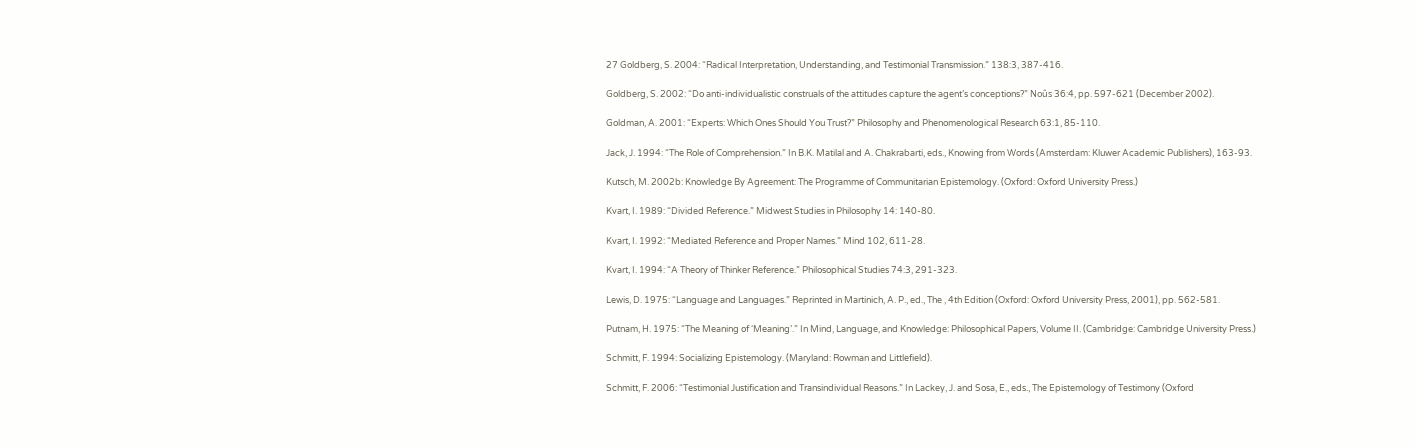27 Goldberg, S. 2004: “Radical Interpretation, Understanding, and Testimonial Transmission.” 138:3, 387-416.

Goldberg, S. 2002: “Do anti-individualistic construals of the attitudes capture the agent’s conceptions?” Noûs 36:4, pp. 597-621 (December 2002).

Goldman, A. 2001: “Experts: Which Ones Should You Trust?” Philosophy and Phenomenological Research 63:1, 85-110.

Jack, J. 1994: “The Role of Comprehension.” In B.K. Matilal and A. Chakrabarti, eds., Knowing from Words (Amsterdam: Kluwer Academic Publishers), 163-93.

Kutsch, M. 2002b: Knowledge By Agreement: The Programme of Communitarian Epistemology. (Oxford: Oxford University Press.)

Kvart, I. 1989: “Divided Reference.” Midwest Studies in Philosophy 14: 140-80.

Kvart, I. 1992: “Mediated Reference and Proper Names.” Mind 102, 611-28.

Kvart, I. 1994: “A Theory of Thinker Reference.” Philosophical Studies 74:3, 291-323.

Lewis, D. 1975: “Language and Languages.” Reprinted in Martinich, A. P., ed., The , 4th Edition (Oxford: Oxford University Press, 2001), pp. 562-581.

Putnam, H. 1975: “The Meaning of ‘Meaning’.” In Mind, Language, and Knowledge: Philosophical Papers, Volume II. (Cambridge: Cambridge University Press.)

Schmitt, F. 1994: Socializing Epistemology. (Maryland: Rowman and Littlefield).

Schmitt, F. 2006: “Testimonial Justification and Transindividual Reasons.” In Lackey, J. and Sosa, E., eds., The Epistemology of Testimony (Oxford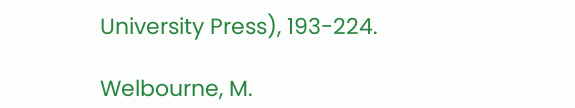University Press), 193-224.

Welbourne, M.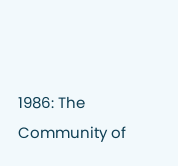1986: The Community of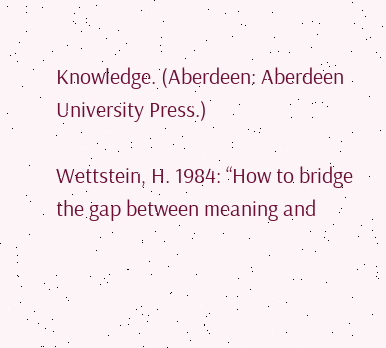Knowledge. (Aberdeen: Aberdeen University Press.)

Wettstein, H. 1984: “How to bridge the gap between meaning and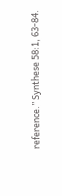reference.” Synthese 58:1, 63-84.